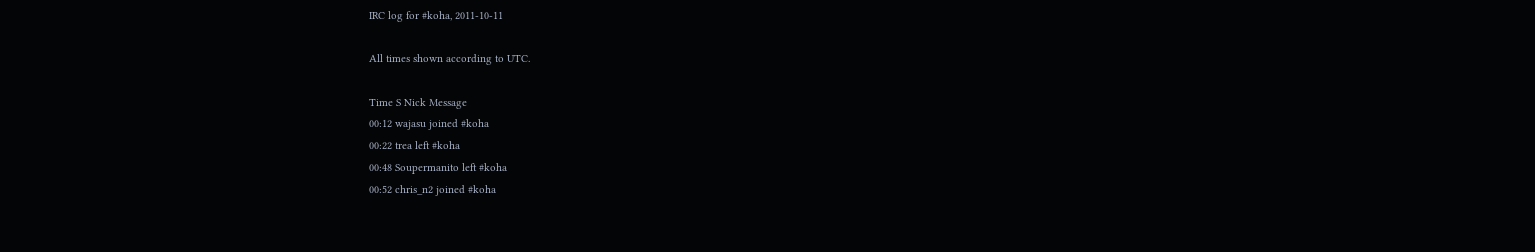IRC log for #koha, 2011-10-11

All times shown according to UTC.

Time S Nick Message
00:12 wajasu joined #koha
00:22 trea left #koha
00:48 Soupermanito left #koha
00:52 chris_n2 joined #koha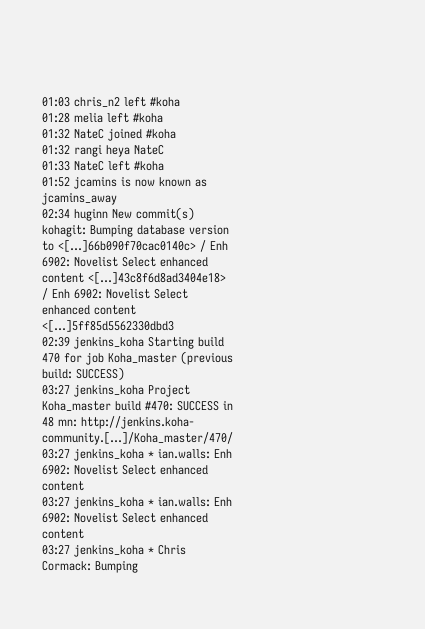01:03 chris_n2 left #koha
01:28 melia left #koha
01:32 NateC joined #koha
01:32 rangi heya NateC
01:33 NateC left #koha
01:52 jcamins is now known as jcamins_away
02:34 huginn New commit(s) kohagit: Bumping database version to <[…]66b090f70cac0140c> / Enh 6902: Novelist Select enhanced content <[…]43c8f6d8ad3404e18> / Enh 6902: Novelist Select enhanced content <[…]5ff85d5562330dbd3
02:39 jenkins_koha Starting build 470 for job Koha_master (previous build: SUCCESS)
03:27 jenkins_koha Project Koha_master build #470: SUCCESS in 48 mn: http://jenkins.koha-community.[…]/Koha_master/470/
03:27 jenkins_koha * ian.walls: Enh 6902: Novelist Select enhanced content
03:27 jenkins_koha * ian.walls: Enh 6902: Novelist Select enhanced content
03:27 jenkins_koha * Chris Cormack: Bumping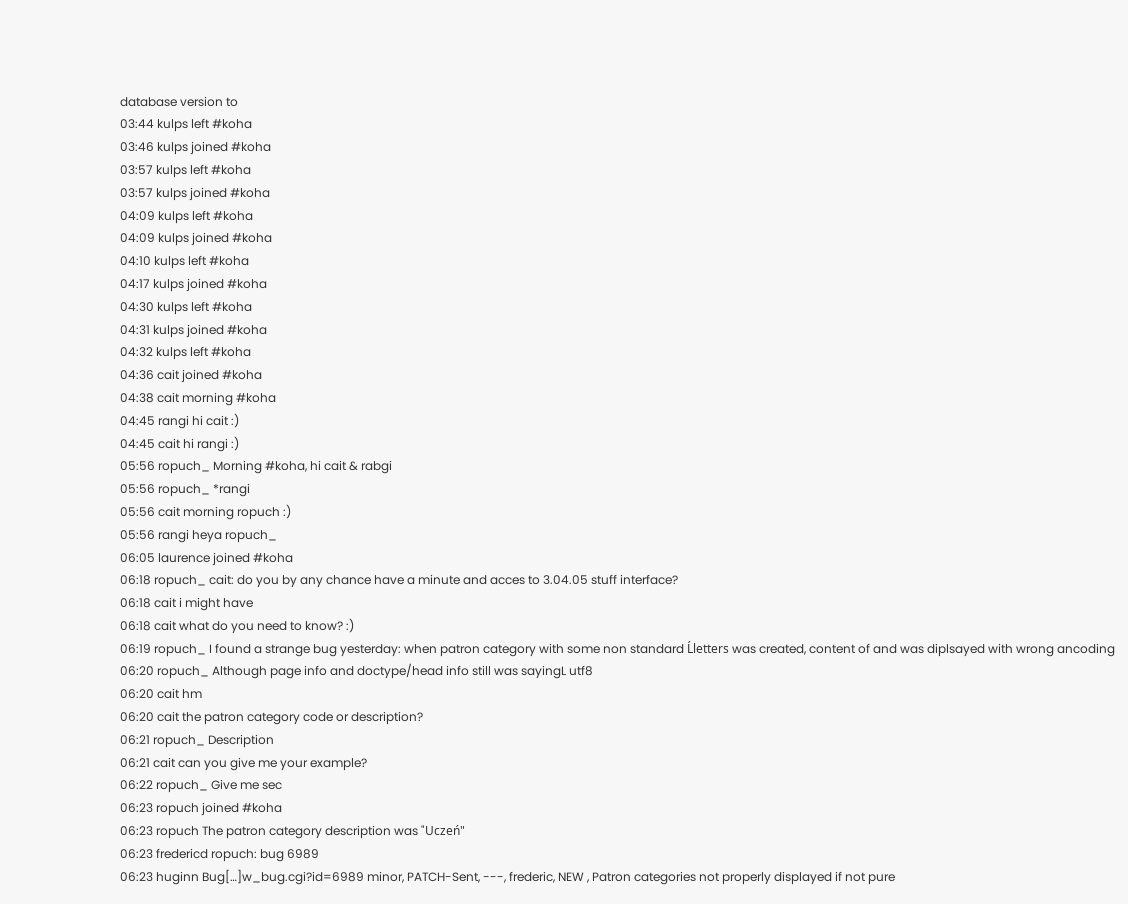database version to
03:44 kulps left #koha
03:46 kulps joined #koha
03:57 kulps left #koha
03:57 kulps joined #koha
04:09 kulps left #koha
04:09 kulps joined #koha
04:10 kulps left #koha
04:17 kulps joined #koha
04:30 kulps left #koha
04:31 kulps joined #koha
04:32 kulps left #koha
04:36 cait joined #koha
04:38 cait morning #koha
04:45 rangi hi cait :)
04:45 cait hi rangi :)
05:56 ropuch_ Morning #koha, hi cait & rabgi
05:56 ropuch_ *rangi
05:56 cait morning ropuch :)
05:56 rangi heya ropuch_
06:05 laurence joined #koha
06:18 ropuch_ cait: do you by any chance have a minute and acces to 3.04.05 stuff interface?
06:18 cait i might have
06:18 cait what do you need to know? :)
06:19 ropuch_ I found a strange bug yesterday: when patron category with some non standard Ĺletters was created, content of and was diplsayed with wrong ancoding
06:20 ropuch_ Although page info and doctype/head info still was sayingL utf8
06:20 cait hm
06:20 cait the patron category code or description?
06:21 ropuch_ Description
06:21 cait can you give me your example?
06:22 ropuch_ Give me sec
06:23 ropuch joined #koha
06:23 ropuch The patron category description was "Uczeń"
06:23 fredericd ropuch: bug 6989
06:23 huginn Bug[…]w_bug.cgi?id=6989 minor, PATCH-Sent, ---, frederic, NEW , Patron categories not properly displayed if not pure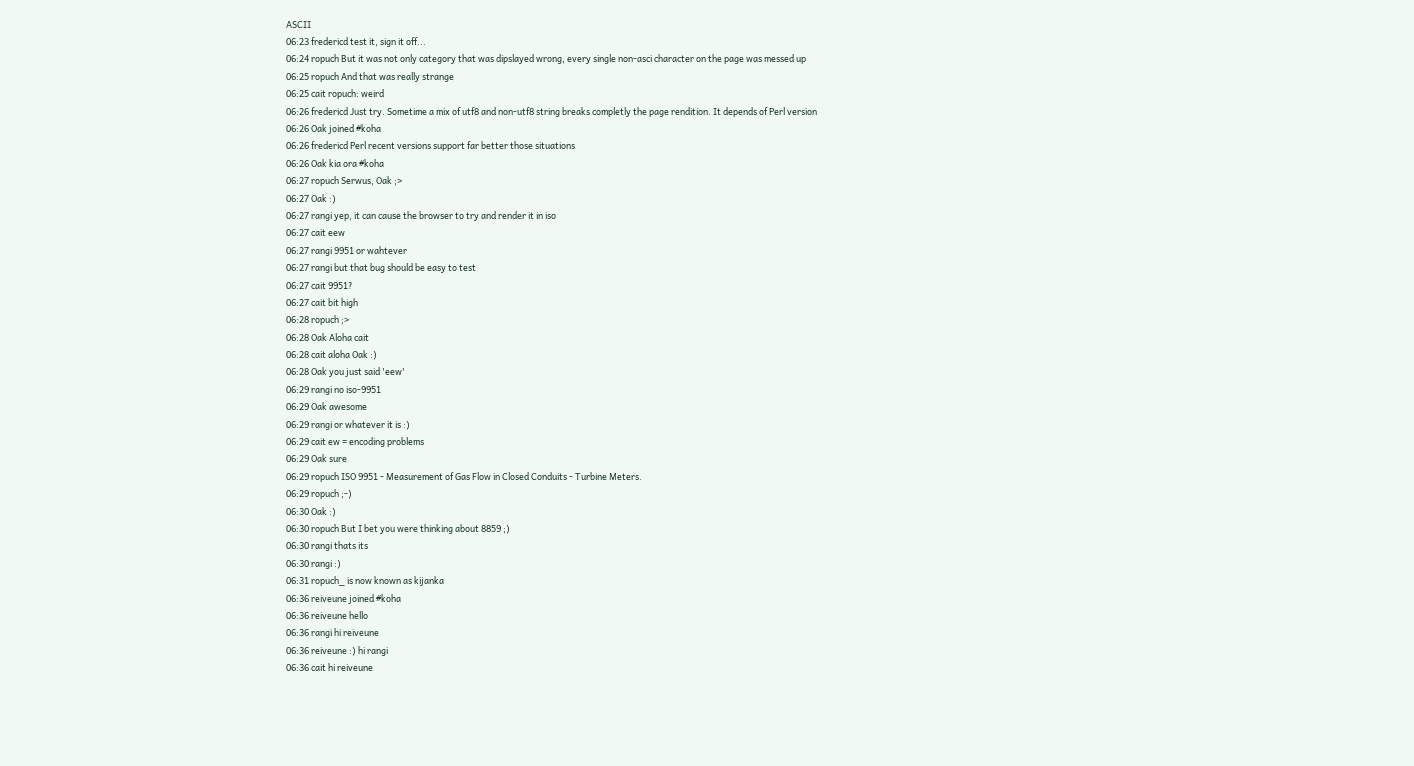ASCII
06:23 fredericd test it, sign it off...
06:24 ropuch But it was not only category that was dipslayed wrong, every single non-asci character on the page was messed up
06:25 ropuch And that was really strange
06:25 cait ropuch: weird
06:26 fredericd Just try. Sometime a mix of utf8 and non-utf8 string breaks completly the page rendition. It depends of Perl version
06:26 Oak joined #koha
06:26 fredericd Perl recent versions support far better those situations
06:26 Oak kia ora #koha
06:27 ropuch Serwus, Oak ;>
06:27 Oak :)
06:27 rangi yep, it can cause the browser to try and render it in iso
06:27 cait eew
06:27 rangi 9951 or wahtever
06:27 rangi but that bug should be easy to test
06:27 cait 9951?
06:27 cait bit high
06:28 ropuch ;>
06:28 Oak Aloha cait
06:28 cait aloha Oak :)
06:28 Oak you just said 'eew'
06:29 rangi no iso-9951
06:29 Oak awesome
06:29 rangi or whatever it is :)
06:29 cait ew = encoding problems
06:29 Oak sure
06:29 ropuch ISO 9951 - Measurement of Gas Flow in Closed Conduits - Turbine Meters.
06:29 ropuch ;-)
06:30 Oak :)
06:30 ropuch But I bet you were thinking about 8859 ;)
06:30 rangi thats its
06:30 rangi :)
06:31 ropuch_ is now known as kijanka
06:36 reiveune joined #koha
06:36 reiveune hello
06:36 rangi hi reiveune
06:36 reiveune :) hi rangi
06:36 cait hi reiveune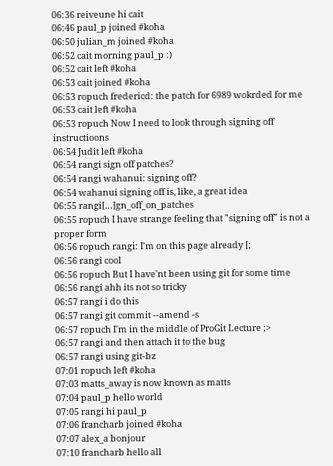06:36 reiveune hi cait
06:46 paul_p joined #koha
06:50 julian_m joined #koha
06:52 cait morning paul_p :)
06:52 cait left #koha
06:53 cait joined #koha
06:53 ropuch fredericd: the patch for 6989 wokrded for me
06:53 cait left #koha
06:53 ropuch Now I need to look through signing off instructioons
06:54 Judit left #koha
06:54 rangi sign off patches?
06:54 rangi wahanui: signing off?
06:54 wahanui signing off is, like, a great idea
06:55 rangi[…]gn_off_on_patches
06:55 ropuch I have strange feeling that "signing off" is not a proper form
06:56 ropuch rangi: I'm on this page already [;
06:56 rangi cool
06:56 ropuch But I have'nt been using git for some time
06:56 rangi ahh its not so tricky
06:57 rangi i do this
06:57 rangi git commit --amend -s
06:57 ropuch I'm in the middle of ProGit Lecture ;>
06:57 rangi and then attach it to the bug
06:57 rangi using git-bz
07:01 ropuch left #koha
07:03 matts_away is now known as matts
07:04 paul_p hello world
07:05 rangi hi paul_p
07:06 francharb joined #koha
07:07 alex_a bonjour
07:10 francharb hello all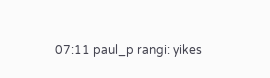07:11 paul_p rangi: yikes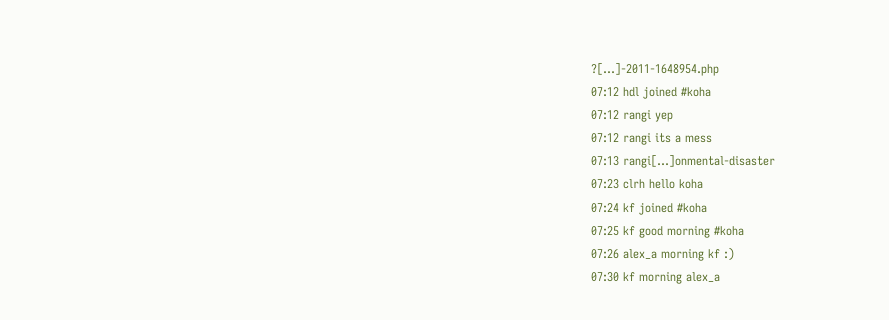?[…]-2011-1648954.php
07:12 hdl joined #koha
07:12 rangi yep
07:12 rangi its a mess
07:13 rangi[…]onmental-disaster
07:23 clrh hello koha
07:24 kf joined #koha
07:25 kf good morning #koha
07:26 alex_a morning kf :)
07:30 kf morning alex_a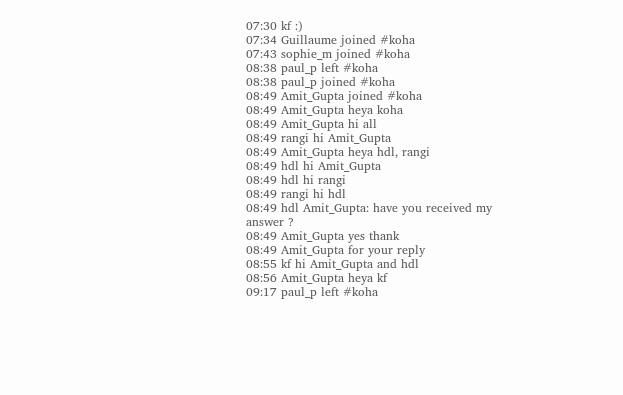07:30 kf :)
07:34 Guillaume joined #koha
07:43 sophie_m joined #koha
08:38 paul_p left #koha
08:38 paul_p joined #koha
08:49 Amit_Gupta joined #koha
08:49 Amit_Gupta heya koha
08:49 Amit_Gupta hi all
08:49 rangi hi Amit_Gupta
08:49 Amit_Gupta heya hdl, rangi
08:49 hdl hi Amit_Gupta
08:49 hdl hi rangi
08:49 rangi hi hdl
08:49 hdl Amit_Gupta: have you received my answer ?
08:49 Amit_Gupta yes thank
08:49 Amit_Gupta for your reply
08:55 kf hi Amit_Gupta and hdl
08:56 Amit_Gupta heya kf
09:17 paul_p left #koha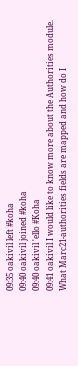09:35 oakivil left #koha
09:40 oakivil joined #koha
09:40 oakivil 'ello #Koha
09:41 oakivil I would like to know more about the Authorities module. What Marc21-authorities fields are mapped and how do I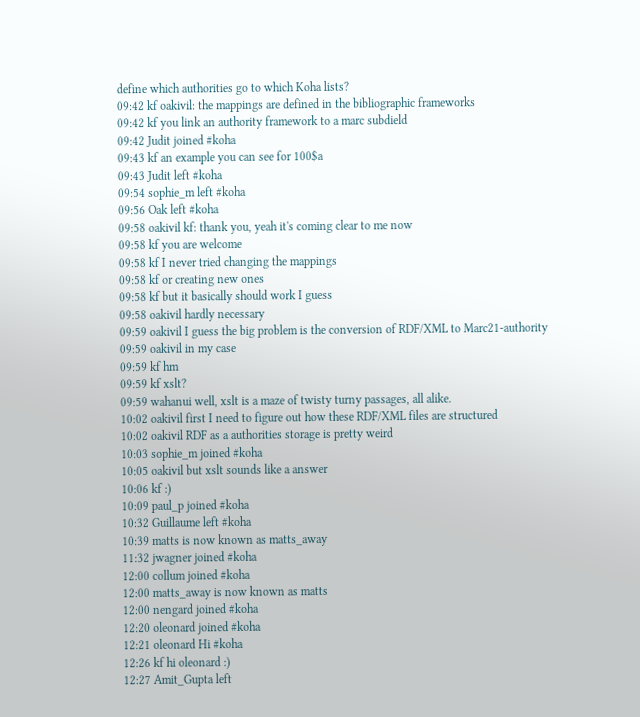define which authorities go to which Koha lists?
09:42 kf oakivil: the mappings are defined in the bibliographic frameworks
09:42 kf you link an authority framework to a marc subdield
09:42 Judit joined #koha
09:43 kf an example you can see for 100$a
09:43 Judit left #koha
09:54 sophie_m left #koha
09:56 Oak left #koha
09:58 oakivil kf: thank you, yeah it's coming clear to me now
09:58 kf you are welcome
09:58 kf I never tried changing the mappings
09:58 kf or creating new ones
09:58 kf but it basically should work I guess
09:58 oakivil hardly necessary
09:59 oakivil I guess the big problem is the conversion of RDF/XML to Marc21-authority
09:59 oakivil in my case
09:59 kf hm
09:59 kf xslt?
09:59 wahanui well, xslt is a maze of twisty turny passages, all alike.
10:02 oakivil first I need to figure out how these RDF/XML files are structured
10:02 oakivil RDF as a authorities storage is pretty weird
10:03 sophie_m joined #koha
10:05 oakivil but xslt sounds like a answer
10:06 kf :)
10:09 paul_p joined #koha
10:32 Guillaume left #koha
10:39 matts is now known as matts_away
11:32 jwagner joined #koha
12:00 collum joined #koha
12:00 matts_away is now known as matts
12:00 nengard joined #koha
12:20 oleonard joined #koha
12:21 oleonard Hi #koha
12:26 kf hi oleonard :)
12:27 Amit_Gupta left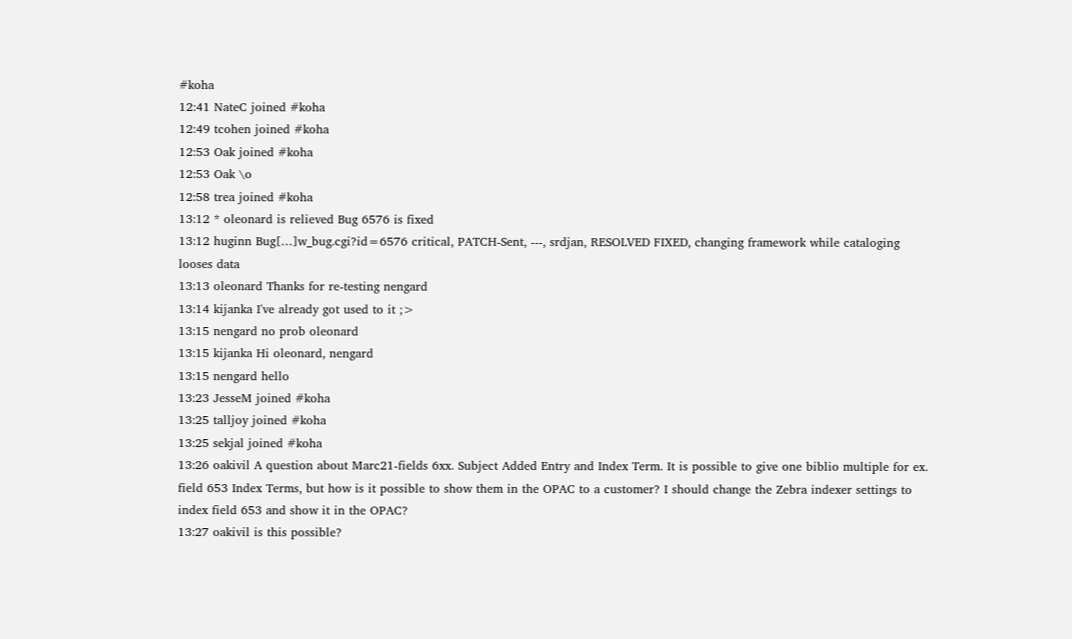#koha
12:41 NateC joined #koha
12:49 tcohen joined #koha
12:53 Oak joined #koha
12:53 Oak \o
12:58 trea joined #koha
13:12 * oleonard is relieved Bug 6576 is fixed
13:12 huginn Bug[…]w_bug.cgi?id=6576 critical, PATCH-Sent, ---, srdjan, RESOLVED FIXED, changing framework while cataloging looses data
13:13 oleonard Thanks for re-testing nengard
13:14 kijanka I've already got used to it ;>
13:15 nengard no prob oleonard
13:15 kijanka Hi oleonard, nengard
13:15 nengard hello
13:23 JesseM joined #koha
13:25 talljoy joined #koha
13:25 sekjal joined #koha
13:26 oakivil A question about Marc21-fields 6xx. Subject Added Entry and Index Term. It is possible to give one biblio multiple for ex. field 653 Index Terms, but how is it possible to show them in the OPAC to a customer? I should change the Zebra indexer settings to index field 653 and show it in the OPAC?
13:27 oakivil is this possible?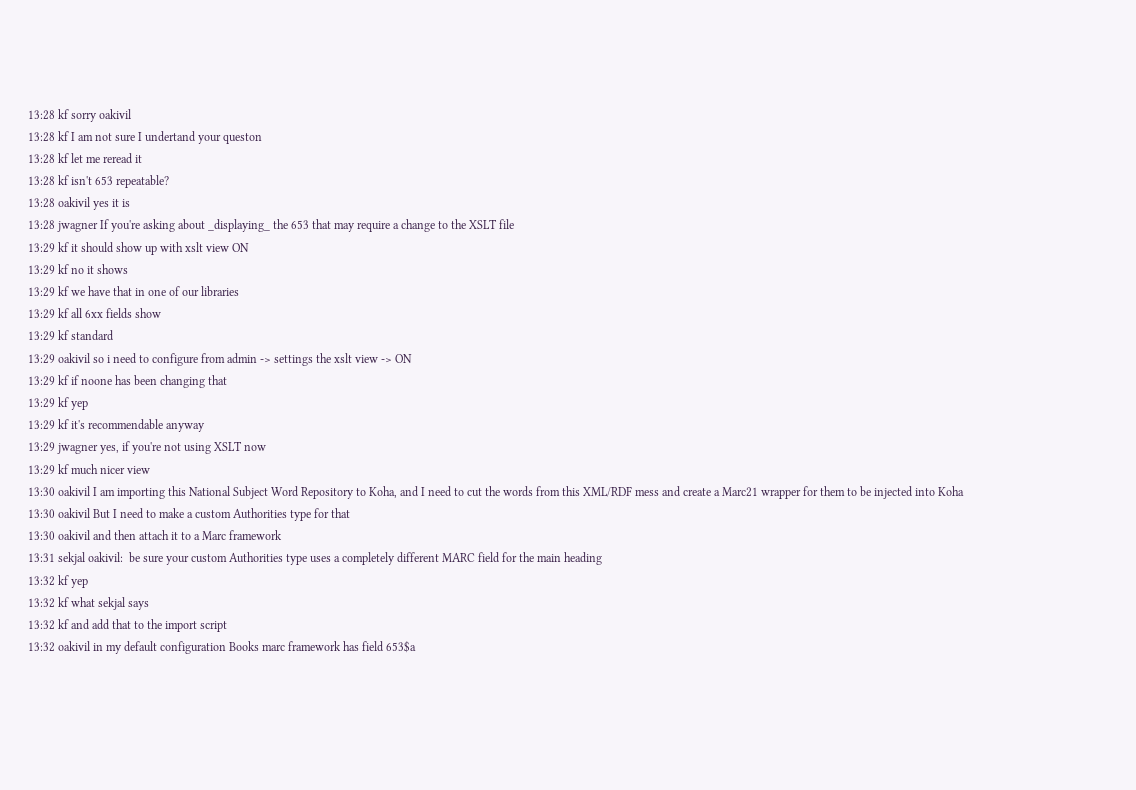13:28 kf sorry oakivil
13:28 kf I am not sure I undertand your queston
13:28 kf let me reread it
13:28 kf isn't 653 repeatable?
13:28 oakivil yes it is
13:28 jwagner If you're asking about _displaying_ the 653 that may require a change to the XSLT file
13:29 kf it should show up with xslt view ON
13:29 kf no it shows
13:29 kf we have that in one of our libraries
13:29 kf all 6xx fields show
13:29 kf standard
13:29 oakivil so i need to configure from admin -> settings the xslt view -> ON
13:29 kf if noone has been changing that
13:29 kf yep
13:29 kf it's recommendable anyway
13:29 jwagner yes, if you're not using XSLT now
13:29 kf much nicer view
13:30 oakivil I am importing this National Subject Word Repository to Koha, and I need to cut the words from this XML/RDF mess and create a Marc21 wrapper for them to be injected into Koha
13:30 oakivil But I need to make a custom Authorities type for that
13:30 oakivil and then attach it to a Marc framework
13:31 sekjal oakivil:  be sure your custom Authorities type uses a completely different MARC field for the main heading
13:32 kf yep
13:32 kf what sekjal says
13:32 kf and add that to the import script
13:32 oakivil in my default configuration Books marc framework has field 653$a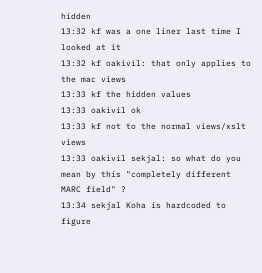hidden
13:32 kf was a one liner last time I looked at it
13:32 kf oakivil: that only applies to the mac views
13:33 kf the hidden values
13:33 oakivil ok
13:33 kf not to the normal views/xslt views
13:33 oakivil sekjal: so what do you mean by this "completely different MARC field" ?
13:34 sekjal Koha is hardcoded to figure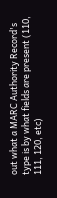out what a MARC Authority Record's type is by what fields are present (110, 111, 120, etc)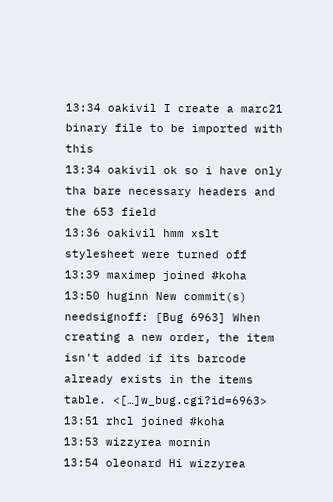13:34 oakivil I create a marc21 binary file to be imported with this
13:34 oakivil ok so i have only tha bare necessary headers and the 653 field
13:36 oakivil hmm xslt stylesheet were turned off
13:39 maximep joined #koha
13:50 huginn New commit(s) needsignoff: [Bug 6963] When creating a new order, the item isn't added if its barcode already exists in the items table. <[…]w_bug.cgi?id=6963>
13:51 rhcl joined #koha
13:53 wizzyrea mornin
13:54 oleonard Hi wizzyrea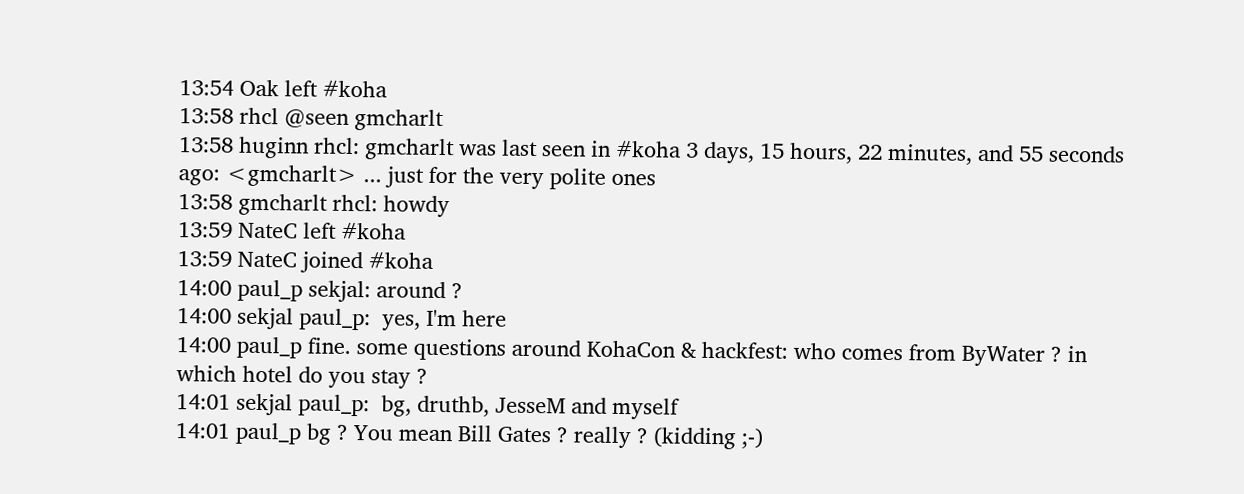13:54 Oak left #koha
13:58 rhcl @seen gmcharlt
13:58 huginn rhcl: gmcharlt was last seen in #koha 3 days, 15 hours, 22 minutes, and 55 seconds ago: <gmcharlt> ... just for the very polite ones
13:58 gmcharlt rhcl: howdy
13:59 NateC left #koha
13:59 NateC joined #koha
14:00 paul_p sekjal: around ?
14:00 sekjal paul_p:  yes, I'm here
14:00 paul_p fine. some questions around KohaCon & hackfest: who comes from ByWater ? in which hotel do you stay ?
14:01 sekjal paul_p:  bg, druthb, JesseM and myself
14:01 paul_p bg ? You mean Bill Gates ? really ? (kidding ;-)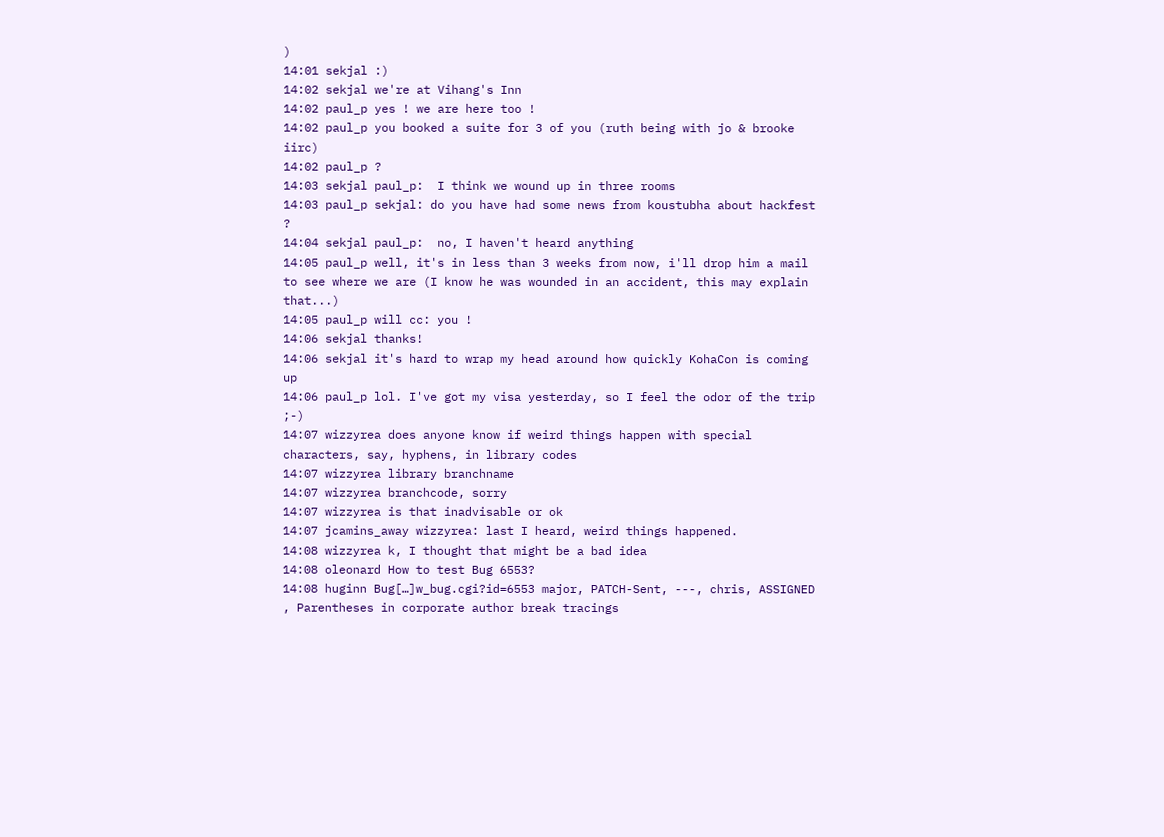)
14:01 sekjal :)
14:02 sekjal we're at Vihang's Inn
14:02 paul_p yes ! we are here too !
14:02 paul_p you booked a suite for 3 of you (ruth being with jo & brooke iirc)
14:02 paul_p ?
14:03 sekjal paul_p:  I think we wound up in three rooms
14:03 paul_p sekjal: do you have had some news from koustubha about hackfest ?
14:04 sekjal paul_p:  no, I haven't heard anything
14:05 paul_p well, it's in less than 3 weeks from now, i'll drop him a mail to see where we are (I know he was wounded in an accident, this may explain that...)
14:05 paul_p will cc: you !
14:06 sekjal thanks!
14:06 sekjal it's hard to wrap my head around how quickly KohaCon is coming up
14:06 paul_p lol. I've got my visa yesterday, so I feel the odor of the trip ;-)
14:07 wizzyrea does anyone know if weird things happen with special characters, say, hyphens, in library codes
14:07 wizzyrea library branchname
14:07 wizzyrea branchcode, sorry
14:07 wizzyrea is that inadvisable or ok
14:07 jcamins_away wizzyrea: last I heard, weird things happened.
14:08 wizzyrea k, I thought that might be a bad idea
14:08 oleonard How to test Bug 6553?
14:08 huginn Bug[…]w_bug.cgi?id=6553 major, PATCH-Sent, ---, chris, ASSIGNED , Parentheses in corporate author break tracings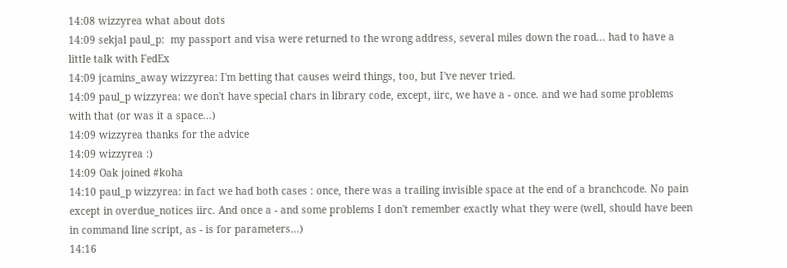14:08 wizzyrea what about dots
14:09 sekjal paul_p:  my passport and visa were returned to the wrong address, several miles down the road... had to have a little talk with FedEx
14:09 jcamins_away wizzyrea: I'm betting that causes weird things, too, but I've never tried.
14:09 paul_p wizzyrea: we don't have special chars in library code, except, iirc, we have a - once. and we had some problems with that (or was it a space...)
14:09 wizzyrea thanks for the advice
14:09 wizzyrea :)
14:09 Oak joined #koha
14:10 paul_p wizzyrea: in fact we had both cases : once, there was a trailing invisible space at the end of a branchcode. No pain except in overdue_notices iirc. And once a - and some problems I don't remember exactly what they were (well, should have been in command line script, as - is for parameters...)
14:16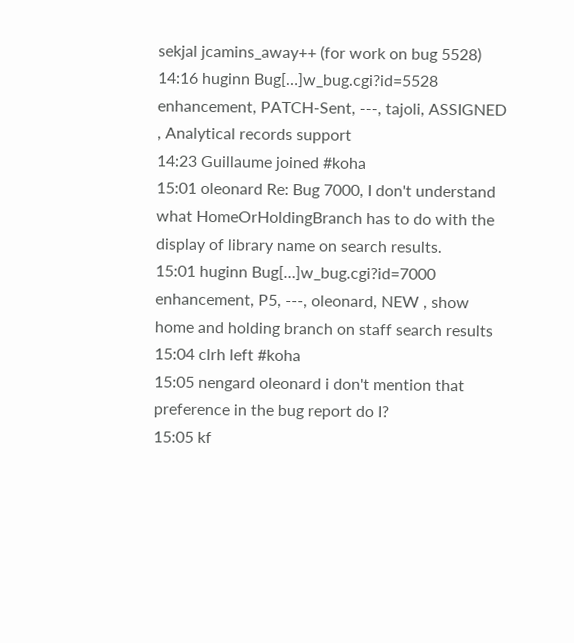sekjal jcamins_away++ (for work on bug 5528)
14:16 huginn Bug[…]w_bug.cgi?id=5528 enhancement, PATCH-Sent, ---, tajoli, ASSIGNED , Analytical records support
14:23 Guillaume joined #koha
15:01 oleonard Re: Bug 7000, I don't understand what HomeOrHoldingBranch has to do with the display of library name on search results.
15:01 huginn Bug[…]w_bug.cgi?id=7000 enhancement, P5, ---, oleonard, NEW , show home and holding branch on staff search results
15:04 clrh left #koha
15:05 nengard oleonard i don't mention that preference in the bug report do I?
15:05 kf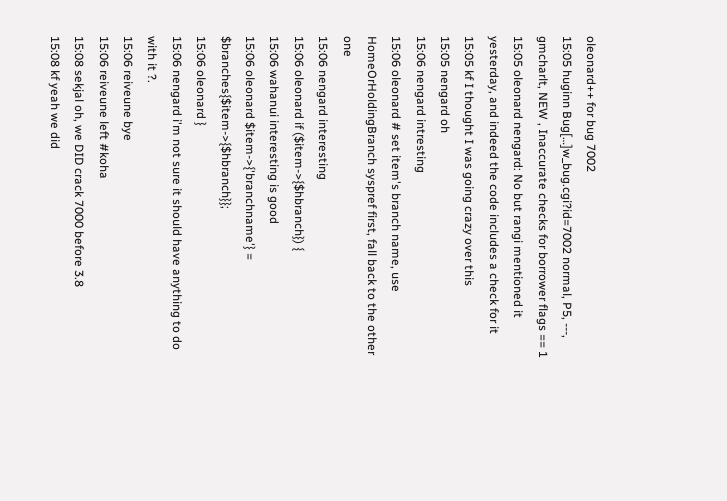oleonard++ for bug 7002
15:05 huginn Bug[…]w_bug.cgi?id=7002 normal, P5, ---, gmcharlt, NEW , Inaccurate checks for borrower flags == 1
15:05 oleonard nengard: No but rangi mentioned it yesterday, and indeed the code includes a check for it
15:05 kf I thought I was going crazy over this
15:05 nengard oh
15:06 nengard intresting
15:06 oleonard # set item's branch name, use HomeOrHoldingBranch syspref first, fall back to the other one
15:06 nengard interesting
15:06 oleonard if ($item->{$hbranch}) {
15:06 wahanui interesting is good
15:06 oleonard $item->{'branchname'} = $branches{$item->{$hbranch}};
15:06 oleonard }
15:06 nengard i'm not sure it should have anything to do with it ?.
15:06 reiveune bye
15:06 reiveune left #koha
15:08 sekjal oh, we DID crack 7000 before 3.8
15:08 kf yeah we did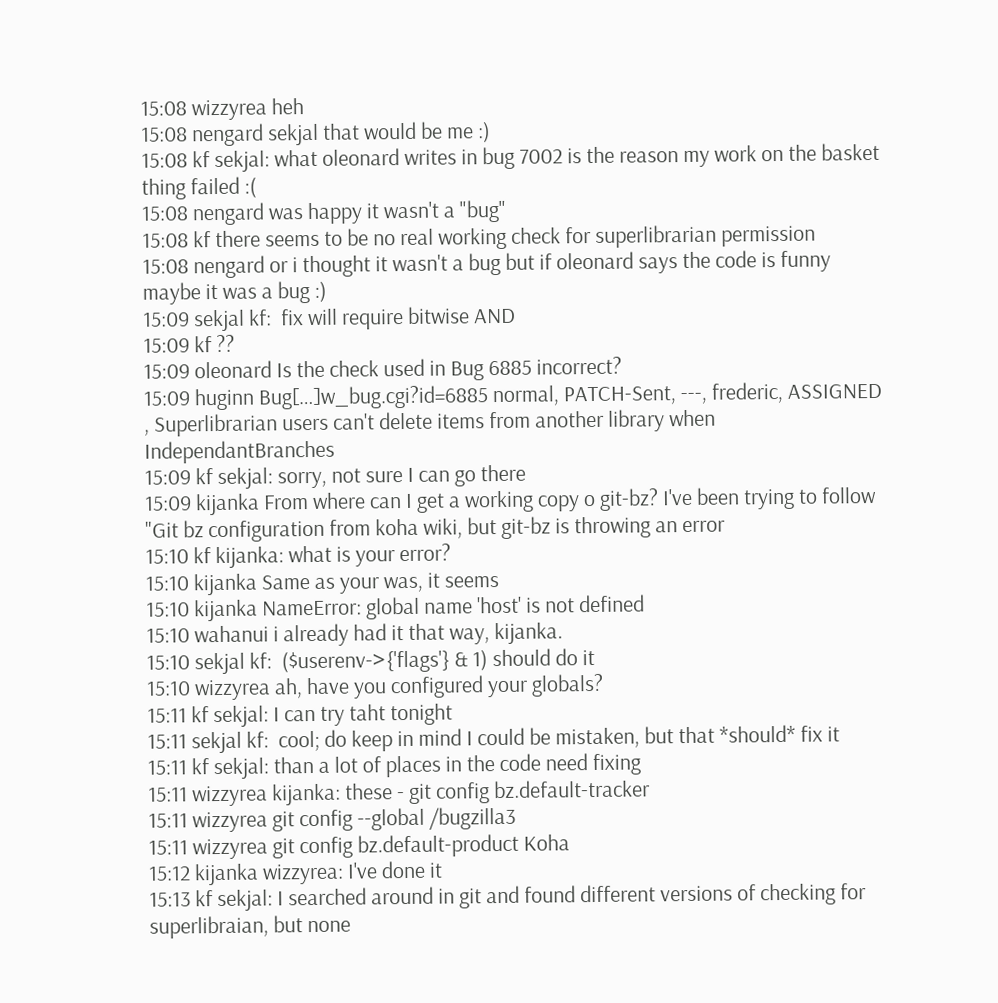15:08 wizzyrea heh
15:08 nengard sekjal that would be me :)
15:08 kf sekjal: what oleonard writes in bug 7002 is the reason my work on the basket thing failed :(
15:08 nengard was happy it wasn't a "bug"
15:08 kf there seems to be no real working check for superlibrarian permission
15:08 nengard or i thought it wasn't a bug but if oleonard says the code is funny maybe it was a bug :)
15:09 sekjal kf:  fix will require bitwise AND
15:09 kf ??
15:09 oleonard Is the check used in Bug 6885 incorrect?
15:09 huginn Bug[…]w_bug.cgi?id=6885 normal, PATCH-Sent, ---, frederic, ASSIGNED , Superlibrarian users can't delete items from another library when IndependantBranches
15:09 kf sekjal: sorry, not sure I can go there
15:09 kijanka From where can I get a working copy o git-bz? I've been trying to follow "Git bz configuration from koha wiki, but git-bz is throwing an error
15:10 kf kijanka: what is your error?
15:10 kijanka Same as your was, it seems
15:10 kijanka NameError: global name 'host' is not defined
15:10 wahanui i already had it that way, kijanka.
15:10 sekjal kf:  ($userenv->{'flags'} & 1) should do it
15:10 wizzyrea ah, have you configured your globals?
15:11 kf sekjal: I can try taht tonight
15:11 sekjal kf:  cool; do keep in mind I could be mistaken, but that *should* fix it
15:11 kf sekjal: than a lot of places in the code need fixing
15:11 wizzyrea kijanka: these - git config bz.default-tracker
15:11 wizzyrea git config --global /bugzilla3
15:11 wizzyrea git config bz.default-product Koha
15:12 kijanka wizzyrea: I've done it
15:13 kf sekjal: I searched around in git and found different versions of checking for superlibraian, but none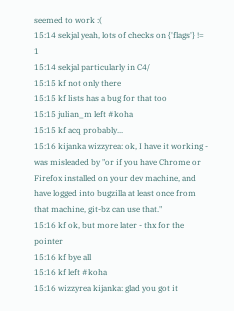seemed to work :(
15:14 sekjal yeah, lots of checks on {'flags'} != 1
15:14 sekjal particularly in C4/
15:15 kf not only there
15:15 kf lists has a bug for that too
15:15 julian_m left #koha
15:15 kf acq probably...
15:16 kijanka wizzyrea: ok, I have it working - was misleaded by "or if you have Chrome or Firefox installed on your dev machine, and have logged into bugzilla at least once from that machine, git-bz can use that."
15:16 kf ok, but more later - thx for the pointer
15:16 kf bye all
15:16 kf left #koha
15:16 wizzyrea kijanka: glad you got it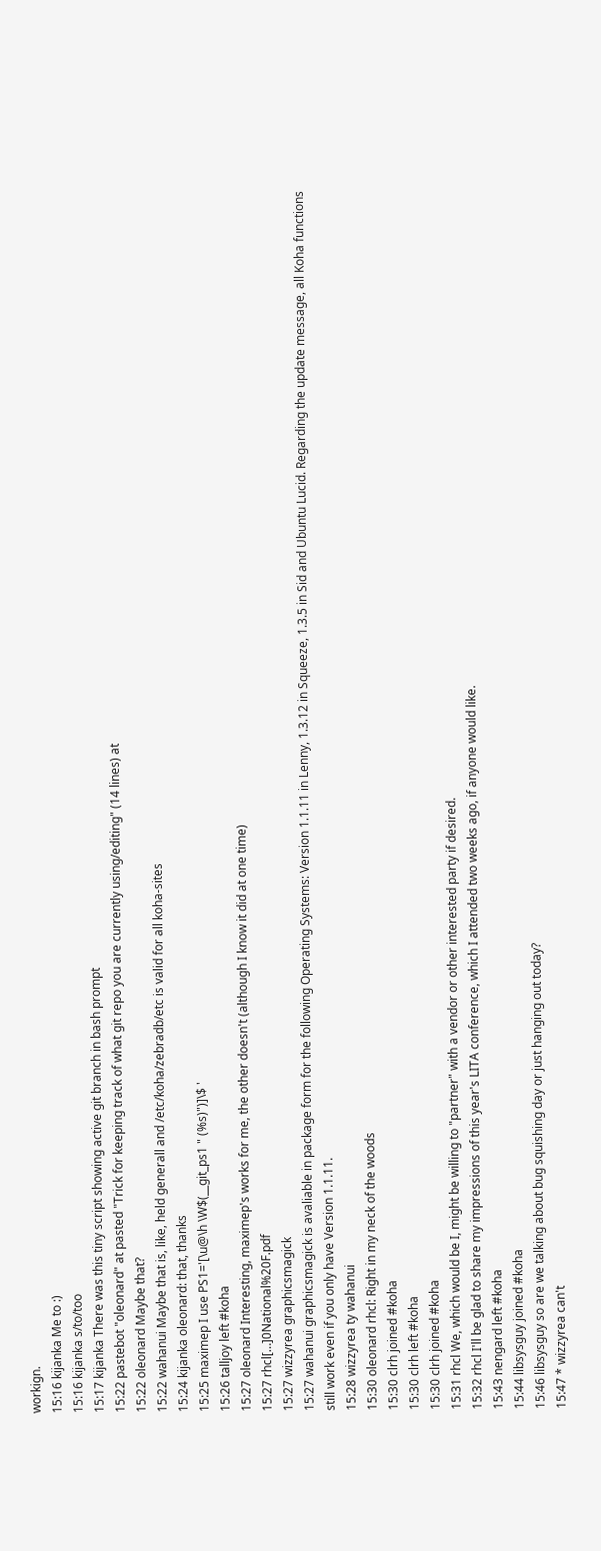workign.
15:16 kijanka Me to :)
15:16 kijanka s/to/too
15:17 kijanka There was this tiny script showing active git branch in bash prompt
15:22 pastebot "oleonard" at pasted "Trick for keeping track of what git repo you are currently using/editing" (14 lines) at
15:22 oleonard Maybe that?
15:22 wahanui Maybe that is, like, held generall and /etc/koha/zebradb/etc is valid for all koha-sites
15:24 kijanka oleonard: that, thanks
15:25 maximep I use PS1='[\u@\h \W$(__git_ps1 " (%s)")]\$ '
15:26 talljoy left #koha
15:27 oleonard Interesting, maximep's works for me, the other doesn't (although I know it did at one time)
15:27 rhcl[…]0National%20F.pdf
15:27 wizzyrea graphicsmagick
15:27 wahanui graphicsmagick is avaliable in package form for the following Operating Systems: Version 1.1.11 in Lenny, 1.3.12 in Squeeze, 1.3.5 in Sid and Ubuntu Lucid. Regarding the update message, all Koha functions still work even if you only have Version 1.1.11.
15:28 wizzyrea ty wahanui
15:30 oleonard rhcl: Right in my neck of the woods
15:30 clrh joined #koha
15:30 clrh left #koha
15:30 clrh joined #koha
15:31 rhcl We, which would be I, might be willing to "partner" with a vendor or other interested party if desired.
15:32 rhcl I'll be glad to share my impressions of this year's LITA conference, which I attended two weeks ago, if anyone would like.
15:43 nengard left #koha
15:44 libsysguy joined #koha
15:46 libsysguy so are we talking about bug squishing day or just hanging out today?
15:47 * wizzyrea can't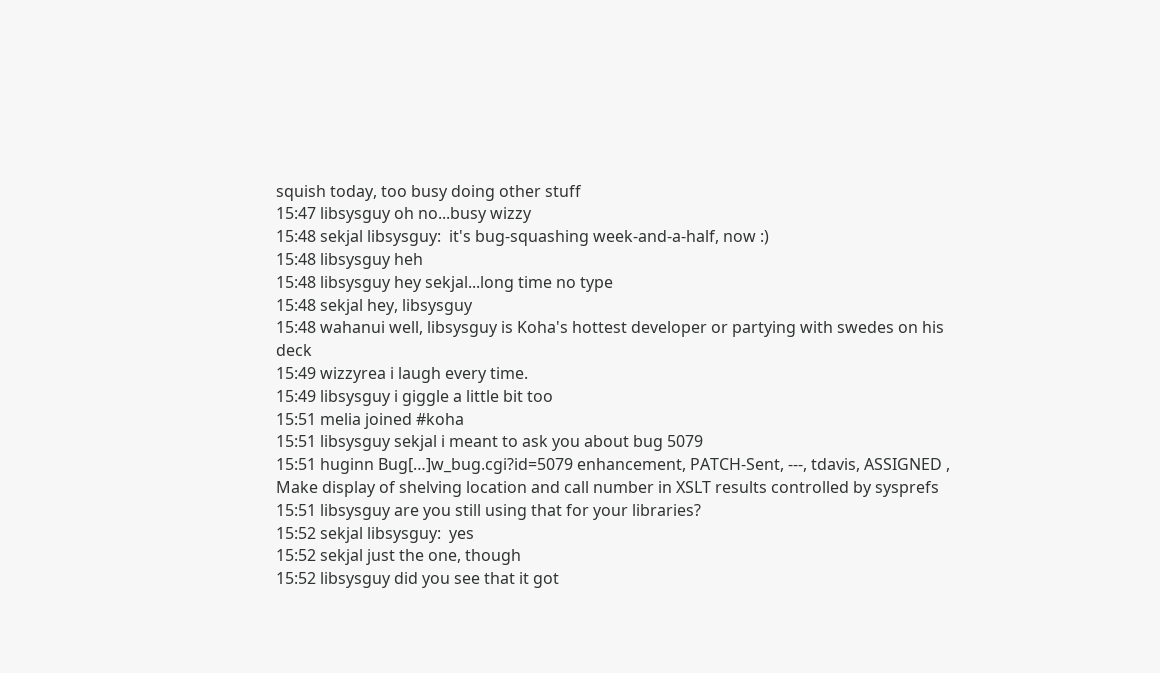squish today, too busy doing other stuff
15:47 libsysguy oh no...busy wizzy
15:48 sekjal libsysguy:  it's bug-squashing week-and-a-half, now :)
15:48 libsysguy heh
15:48 libsysguy hey sekjal...long time no type
15:48 sekjal hey, libsysguy
15:48 wahanui well, libsysguy is Koha's hottest developer or partying with swedes on his deck
15:49 wizzyrea i laugh every time.
15:49 libsysguy i giggle a little bit too
15:51 melia joined #koha
15:51 libsysguy sekjal i meant to ask you about bug 5079
15:51 huginn Bug[…]w_bug.cgi?id=5079 enhancement, PATCH-Sent, ---, tdavis, ASSIGNED , Make display of shelving location and call number in XSLT results controlled by sysprefs
15:51 libsysguy are you still using that for your libraries?
15:52 sekjal libsysguy:  yes
15:52 sekjal just the one, though
15:52 libsysguy did you see that it got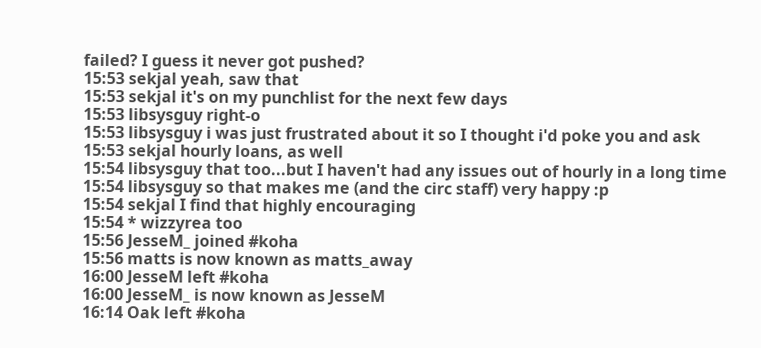failed? I guess it never got pushed?
15:53 sekjal yeah, saw that
15:53 sekjal it's on my punchlist for the next few days
15:53 libsysguy right-o
15:53 libsysguy i was just frustrated about it so I thought i'd poke you and ask
15:53 sekjal hourly loans, as well
15:54 libsysguy that too...but I haven't had any issues out of hourly in a long time
15:54 libsysguy so that makes me (and the circ staff) very happy :p
15:54 sekjal I find that highly encouraging
15:54 * wizzyrea too
15:56 JesseM_ joined #koha
15:56 matts is now known as matts_away
16:00 JesseM left #koha
16:00 JesseM_ is now known as JesseM
16:14 Oak left #koha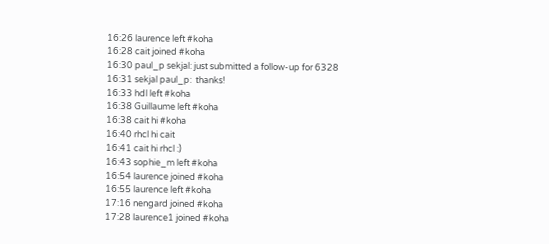16:26 laurence left #koha
16:28 cait joined #koha
16:30 paul_p sekjal: just submitted a follow-up for 6328
16:31 sekjal paul_p:  thanks!
16:33 hdl left #koha
16:38 Guillaume left #koha
16:38 cait hi #koha
16:40 rhcl hi cait
16:41 cait hi rhcl :)
16:43 sophie_m left #koha
16:54 laurence joined #koha
16:55 laurence left #koha
17:16 nengard joined #koha
17:28 laurence1 joined #koha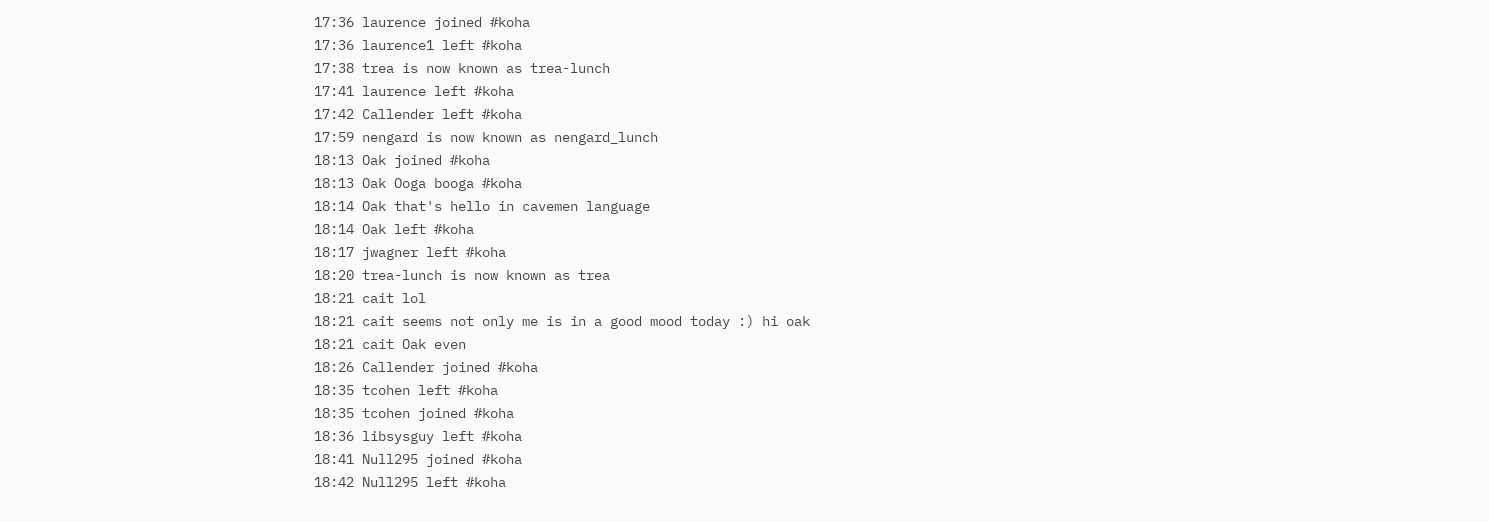17:36 laurence joined #koha
17:36 laurence1 left #koha
17:38 trea is now known as trea-lunch
17:41 laurence left #koha
17:42 Callender left #koha
17:59 nengard is now known as nengard_lunch
18:13 Oak joined #koha
18:13 Oak Ooga booga #koha
18:14 Oak that's hello in cavemen language
18:14 Oak left #koha
18:17 jwagner left #koha
18:20 trea-lunch is now known as trea
18:21 cait lol
18:21 cait seems not only me is in a good mood today :) hi oak
18:21 cait Oak even
18:26 Callender joined #koha
18:35 tcohen left #koha
18:35 tcohen joined #koha
18:36 libsysguy left #koha
18:41 Null295 joined #koha
18:42 Null295 left #koha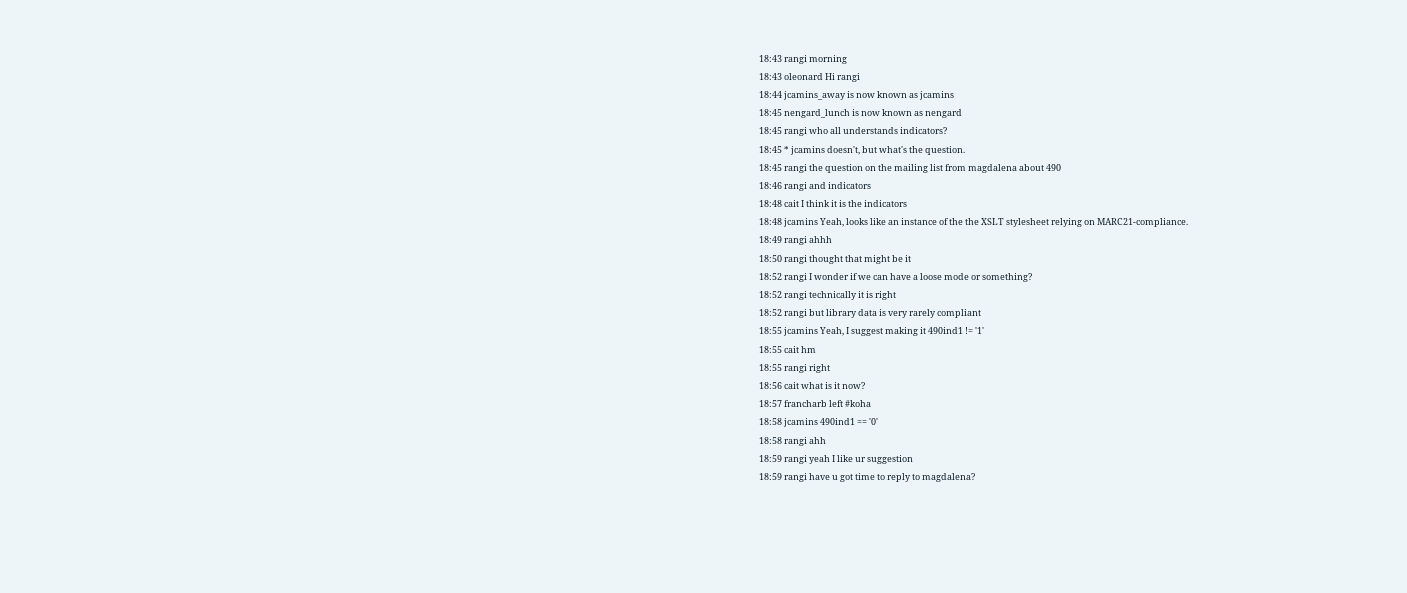18:43 rangi morning
18:43 oleonard Hi rangi
18:44 jcamins_away is now known as jcamins
18:45 nengard_lunch is now known as nengard
18:45 rangi who all understands indicators?
18:45 * jcamins doesn't, but what's the question.
18:45 rangi the question on the mailing list from magdalena about 490
18:46 rangi and indicators
18:48 cait I think it is the indicators
18:48 jcamins Yeah, looks like an instance of the the XSLT stylesheet relying on MARC21-compliance.
18:49 rangi ahhh
18:50 rangi thought that might be it
18:52 rangi I wonder if we can have a loose mode or something?
18:52 rangi technically it is right
18:52 rangi but library data is very rarely compliant
18:55 jcamins Yeah, I suggest making it 490ind1 != '1'
18:55 cait hm
18:55 rangi right
18:56 cait what is it now?
18:57 francharb left #koha
18:58 jcamins 490ind1 == '0'
18:58 rangi ahh
18:59 rangi yeah I like ur suggestion
18:59 rangi have u got time to reply to magdalena?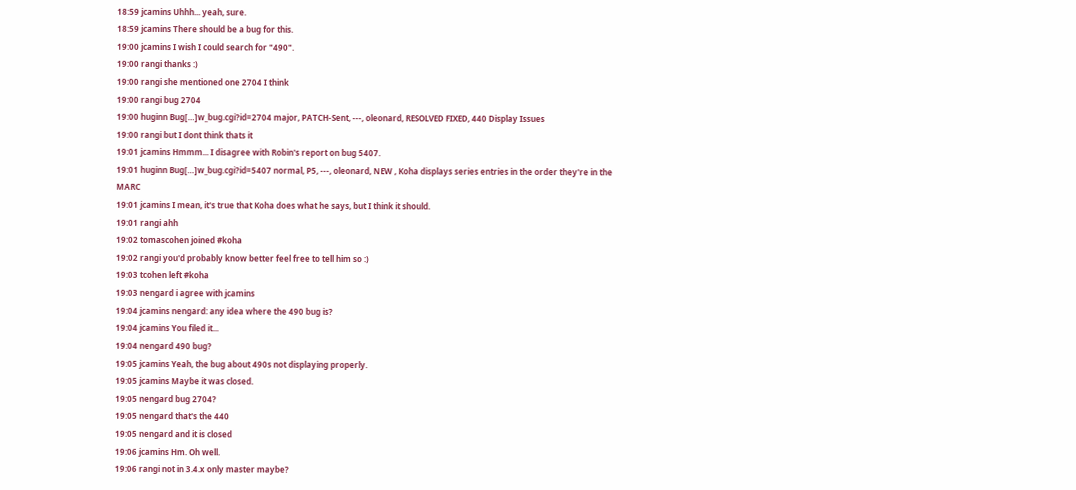18:59 jcamins Uhhh... yeah, sure.
18:59 jcamins There should be a bug for this.
19:00 jcamins I wish I could search for "490".
19:00 rangi thanks :)
19:00 rangi she mentioned one 2704 I think
19:00 rangi bug 2704
19:00 huginn Bug[…]w_bug.cgi?id=2704 major, PATCH-Sent, ---, oleonard, RESOLVED FIXED, 440 Display Issues
19:00 rangi but I dont think thats it
19:01 jcamins Hmmm... I disagree with Robin's report on bug 5407.
19:01 huginn Bug[…]w_bug.cgi?id=5407 normal, P5, ---, oleonard, NEW , Koha displays series entries in the order they're in the MARC
19:01 jcamins I mean, it's true that Koha does what he says, but I think it should.
19:01 rangi ahh
19:02 tomascohen joined #koha
19:02 rangi you'd probably know better feel free to tell him so :)
19:03 tcohen left #koha
19:03 nengard i agree with jcamins
19:04 jcamins nengard: any idea where the 490 bug is?
19:04 jcamins You filed it...
19:04 nengard 490 bug?
19:05 jcamins Yeah, the bug about 490s not displaying properly.
19:05 jcamins Maybe it was closed.
19:05 nengard bug 2704?
19:05 nengard that's the 440
19:05 nengard and it is closed
19:06 jcamins Hm. Oh well.
19:06 rangi not in 3.4.x only master maybe?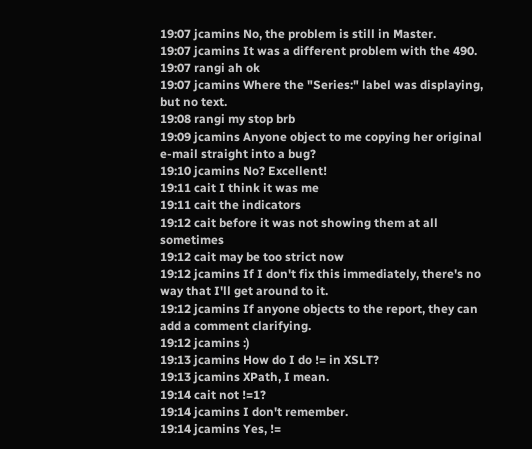19:07 jcamins No, the problem is still in Master.
19:07 jcamins It was a different problem with the 490.
19:07 rangi ah ok
19:07 jcamins Where the "Series:" label was displaying, but no text.
19:08 rangi my stop brb
19:09 jcamins Anyone object to me copying her original e-mail straight into a bug?
19:10 jcamins No? Excellent!
19:11 cait I think it was me
19:11 cait the indicators
19:12 cait before it was not showing them at all sometimes
19:12 cait may be too strict now
19:12 jcamins If I don't fix this immediately, there's no way that I'll get around to it.
19:12 jcamins If anyone objects to the report, they can add a comment clarifying.
19:12 jcamins :)
19:13 jcamins How do I do != in XSLT?
19:13 jcamins XPath, I mean.
19:14 cait not !=1?
19:14 jcamins I don't remember.
19:14 jcamins Yes, !=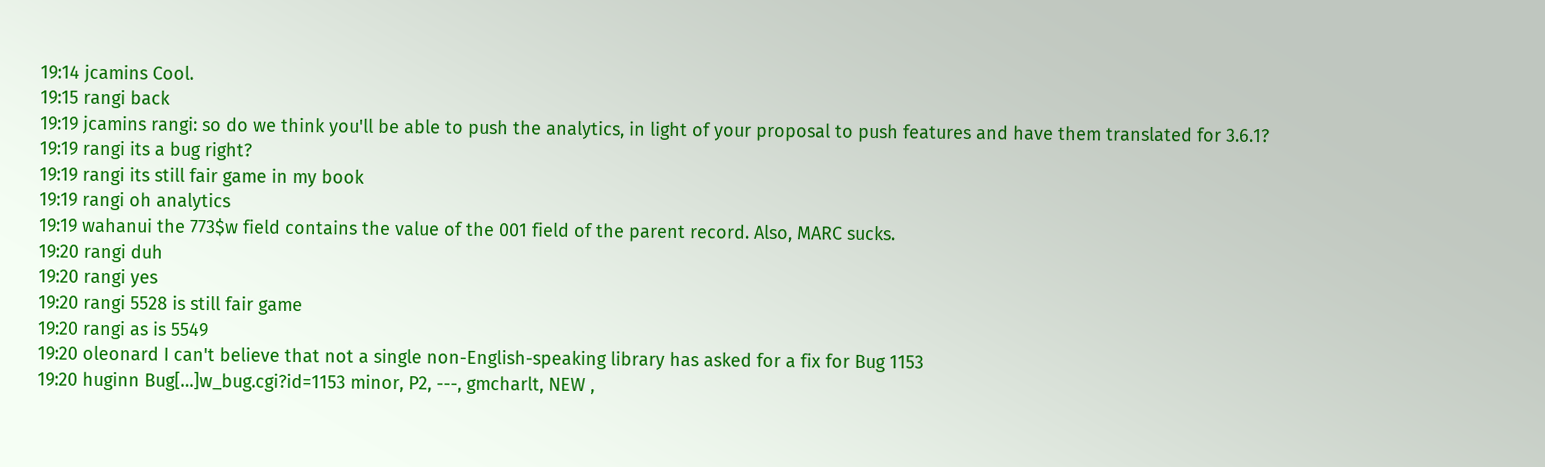19:14 jcamins Cool.
19:15 rangi back
19:19 jcamins rangi: so do we think you'll be able to push the analytics, in light of your proposal to push features and have them translated for 3.6.1?
19:19 rangi its a bug right?
19:19 rangi its still fair game in my book
19:19 rangi oh analytics
19:19 wahanui the 773$w field contains the value of the 001 field of the parent record. Also, MARC sucks.
19:20 rangi duh
19:20 rangi yes
19:20 rangi 5528 is still fair game
19:20 rangi as is 5549
19:20 oleonard I can't believe that not a single non-English-speaking library has asked for a fix for Bug 1153
19:20 huginn Bug[…]w_bug.cgi?id=1153 minor, P2, ---, gmcharlt, NEW ,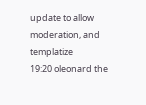update to allow moderation, and templatize
19:20 oleonard the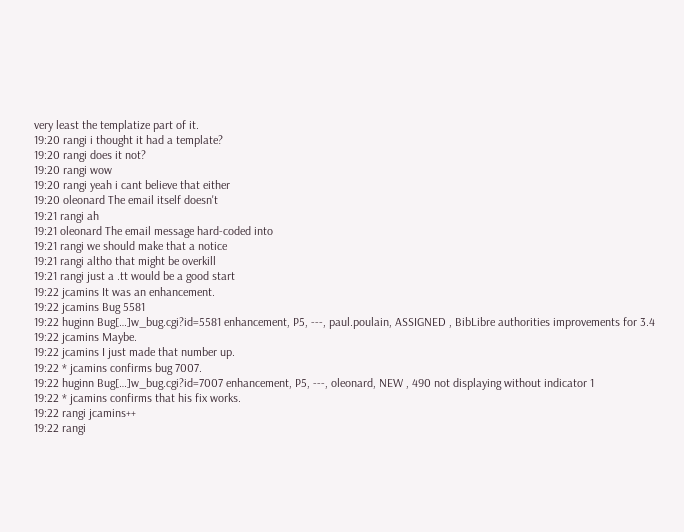very least the templatize part of it.
19:20 rangi i thought it had a template?
19:20 rangi does it not?
19:20 rangi wow
19:20 rangi yeah i cant believe that either
19:20 oleonard The email itself doesn't
19:21 rangi ah
19:21 oleonard The email message hard-coded into
19:21 rangi we should make that a notice
19:21 rangi altho that might be overkill
19:21 rangi just a .tt would be a good start
19:22 jcamins It was an enhancement.
19:22 jcamins Bug 5581
19:22 huginn Bug[…]w_bug.cgi?id=5581 enhancement, P5, ---, paul.poulain, ASSIGNED , BibLibre authorities improvements for 3.4
19:22 jcamins Maybe.
19:22 jcamins I just made that number up.
19:22 * jcamins confirms bug 7007.
19:22 huginn Bug[…]w_bug.cgi?id=7007 enhancement, P5, ---, oleonard, NEW , 490 not displaying without indicator 1
19:22 * jcamins confirms that his fix works.
19:22 rangi jcamins++
19:22 rangi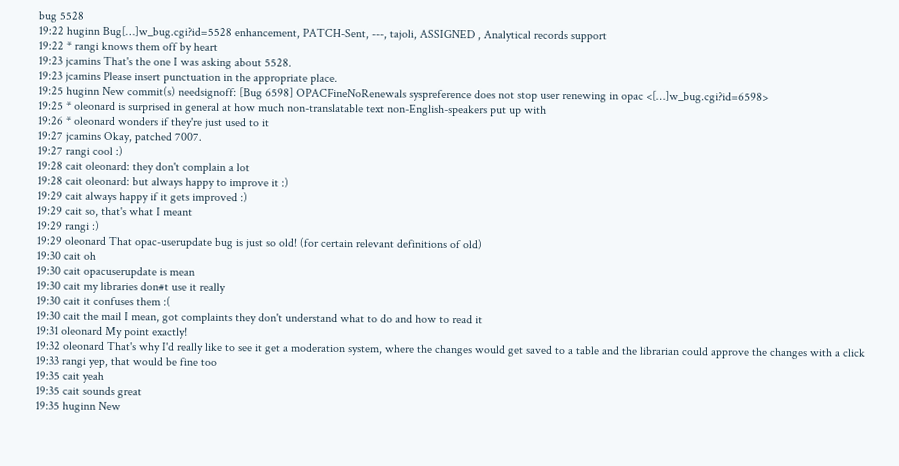bug 5528
19:22 huginn Bug[…]w_bug.cgi?id=5528 enhancement, PATCH-Sent, ---, tajoli, ASSIGNED , Analytical records support
19:22 * rangi knows them off by heart
19:23 jcamins That's the one I was asking about 5528.
19:23 jcamins Please insert punctuation in the appropriate place.
19:25 huginn New commit(s) needsignoff: [Bug 6598] OPACFineNoRenewals syspreference does not stop user renewing in opac <[…]w_bug.cgi?id=6598>
19:25 * oleonard is surprised in general at how much non-translatable text non-English-speakers put up with
19:26 * oleonard wonders if they're just used to it
19:27 jcamins Okay, patched 7007.
19:27 rangi cool :)
19:28 cait oleonard: they don't complain a lot
19:28 cait oleonard: but always happy to improve it :)
19:29 cait always happy if it gets improved :)
19:29 cait so, that's what I meant
19:29 rangi :)
19:29 oleonard That opac-userupdate bug is just so old! (for certain relevant definitions of old)
19:30 cait oh
19:30 cait opacuserupdate is mean
19:30 cait my libraries don#t use it really
19:30 cait it confuses them :(
19:30 cait the mail I mean, got complaints they don't understand what to do and how to read it
19:31 oleonard My point exactly!
19:32 oleonard That's why I'd really like to see it get a moderation system, where the changes would get saved to a table and the librarian could approve the changes with a click
19:33 rangi yep, that would be fine too
19:35 cait yeah
19:35 cait sounds great
19:35 huginn New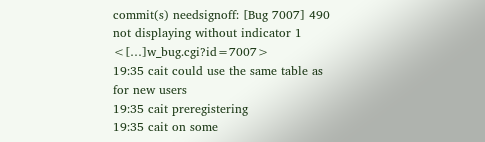commit(s) needsignoff: [Bug 7007] 490 not displaying without indicator 1 <[…]w_bug.cgi?id=7007>
19:35 cait could use the same table as for new users
19:35 cait preregistering
19:35 cait on some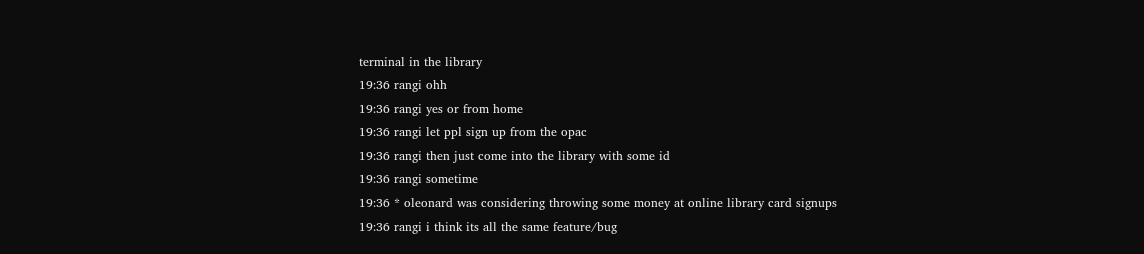terminal in the library
19:36 rangi ohh
19:36 rangi yes or from home
19:36 rangi let ppl sign up from the opac
19:36 rangi then just come into the library with some id
19:36 rangi sometime
19:36 * oleonard was considering throwing some money at online library card signups
19:36 rangi i think its all the same feature/bug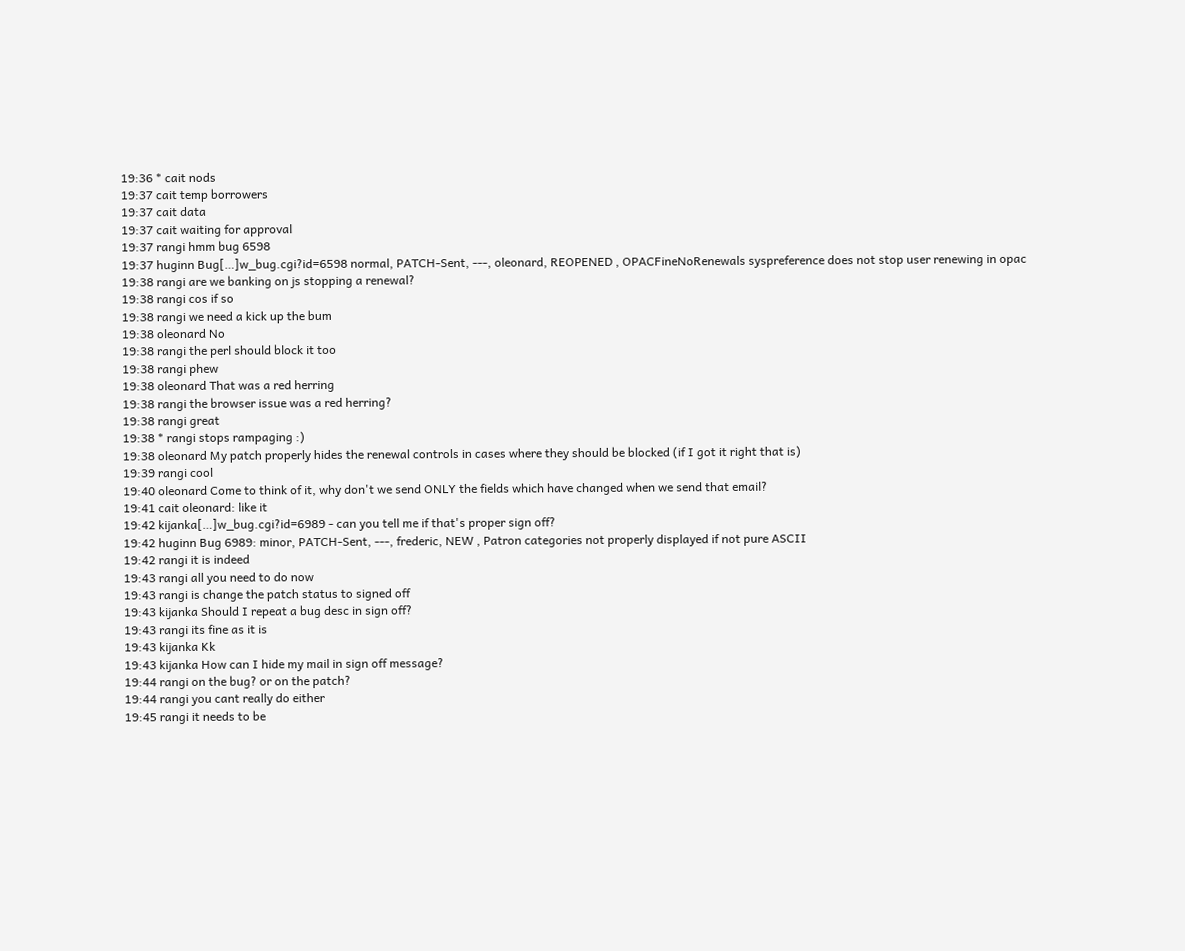19:36 * cait nods
19:37 cait temp borrowers
19:37 cait data
19:37 cait waiting for approval
19:37 rangi hmm bug 6598
19:37 huginn Bug[…]w_bug.cgi?id=6598 normal, PATCH-Sent, ---, oleonard, REOPENED , OPACFineNoRenewals syspreference does not stop user renewing in opac
19:38 rangi are we banking on js stopping a renewal?
19:38 rangi cos if so
19:38 rangi we need a kick up the bum
19:38 oleonard No
19:38 rangi the perl should block it too
19:38 rangi phew
19:38 oleonard That was a red herring
19:38 rangi the browser issue was a red herring?
19:38 rangi great
19:38 * rangi stops rampaging :)
19:38 oleonard My patch properly hides the renewal controls in cases where they should be blocked (if I got it right that is)
19:39 rangi cool
19:40 oleonard Come to think of it, why don't we send ONLY the fields which have changed when we send that email?
19:41 cait oleonard: like it
19:42 kijanka[…]w_bug.cgi?id=6989 - can you tell me if that's proper sign off?
19:42 huginn Bug 6989: minor, PATCH-Sent, ---, frederic, NEW , Patron categories not properly displayed if not pure ASCII
19:42 rangi it is indeed
19:43 rangi all you need to do now
19:43 rangi is change the patch status to signed off
19:43 kijanka Should I repeat a bug desc in sign off?
19:43 rangi its fine as it is
19:43 kijanka Kk
19:43 kijanka How can I hide my mail in sign off message?
19:44 rangi on the bug? or on the patch?
19:44 rangi you cant really do either
19:45 rangi it needs to be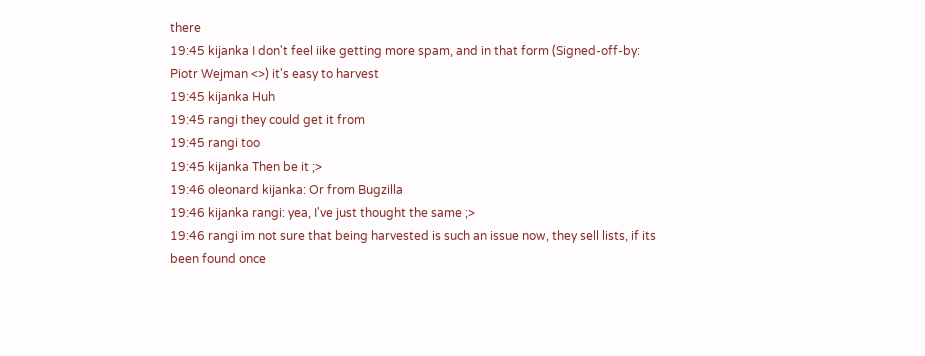there
19:45 kijanka I don't feel iike getting more spam, and in that form (Signed-off-by: Piotr Wejman <>) it's easy to harvest
19:45 kijanka Huh
19:45 rangi they could get it from
19:45 rangi too
19:45 kijanka Then be it ;>
19:46 oleonard kijanka: Or from Bugzilla
19:46 kijanka rangi: yea, I've just thought the same ;>
19:46 rangi im not sure that being harvested is such an issue now, they sell lists, if its been found once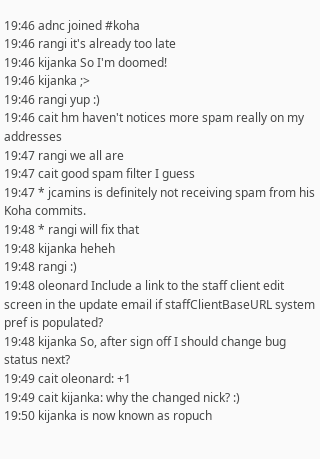19:46 adnc joined #koha
19:46 rangi it's already too late
19:46 kijanka So I'm doomed!
19:46 kijanka ;>
19:46 rangi yup :)
19:46 cait hm haven't notices more spam really on my addresses
19:47 rangi we all are
19:47 cait good spam filter I guess
19:47 * jcamins is definitely not receiving spam from his Koha commits.
19:48 * rangi will fix that
19:48 kijanka heheh
19:48 rangi :)
19:48 oleonard Include a link to the staff client edit screen in the update email if staffClientBaseURL system pref is populated?
19:48 kijanka So, after sign off I should change bug status next?
19:49 cait oleonard: +1
19:49 cait kijanka: why the changed nick? :)
19:50 kijanka is now known as ropuch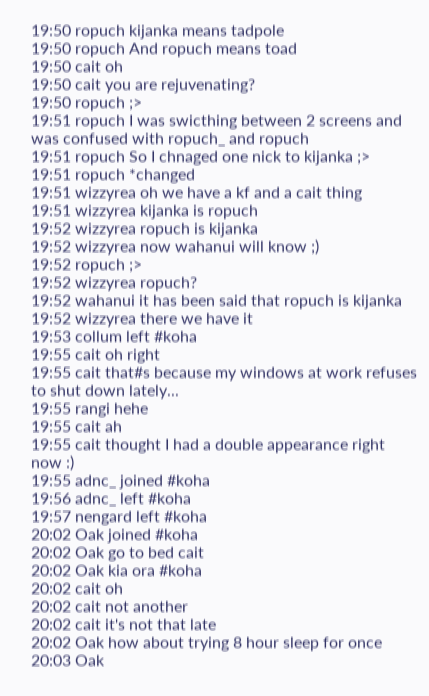19:50 ropuch kijanka means tadpole
19:50 ropuch And ropuch means toad
19:50 cait oh
19:50 cait you are rejuvenating?
19:50 ropuch ;>
19:51 ropuch I was swicthing between 2 screens and was confused with ropuch_ and ropuch
19:51 ropuch So I chnaged one nick to kijanka ;>
19:51 ropuch *changed
19:51 wizzyrea oh we have a kf and a cait thing
19:51 wizzyrea kijanka is ropuch
19:52 wizzyrea ropuch is kijanka
19:52 wizzyrea now wahanui will know ;)
19:52 ropuch ;>
19:52 wizzyrea ropuch?
19:52 wahanui it has been said that ropuch is kijanka
19:52 wizzyrea there we have it
19:53 collum left #koha
19:55 cait oh right
19:55 cait that#s because my windows at work refuses to shut down lately...
19:55 rangi hehe
19:55 cait ah
19:55 cait thought I had a double appearance right now :)
19:55 adnc_ joined #koha
19:56 adnc_ left #koha
19:57 nengard left #koha
20:02 Oak joined #koha
20:02 Oak go to bed cait
20:02 Oak kia ora #koha
20:02 cait oh
20:02 cait not another
20:02 cait it's not that late
20:02 Oak how about trying 8 hour sleep for once
20:03 Oak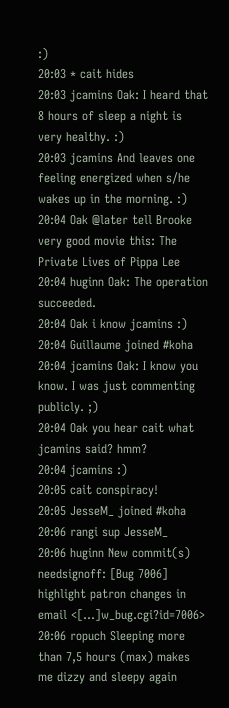:)
20:03 * cait hides
20:03 jcamins Oak: I heard that 8 hours of sleep a night is very healthy. :)
20:03 jcamins And leaves one feeling energized when s/he wakes up in the morning. :)
20:04 Oak @later tell Brooke very good movie this: The Private Lives of Pippa Lee
20:04 huginn Oak: The operation succeeded.
20:04 Oak i know jcamins :)
20:04 Guillaume joined #koha
20:04 jcamins Oak: I know you know. I was just commenting publicly. ;)
20:04 Oak you hear cait what jcamins said? hmm?
20:04 jcamins :)
20:05 cait conspiracy!
20:05 JesseM_ joined #koha
20:06 rangi sup JesseM_
20:06 huginn New commit(s) needsignoff: [Bug 7006] highlight patron changes in email <[…]w_bug.cgi?id=7006>
20:06 ropuch Sleeping more than 7,5 hours (max) makes me dizzy and sleepy again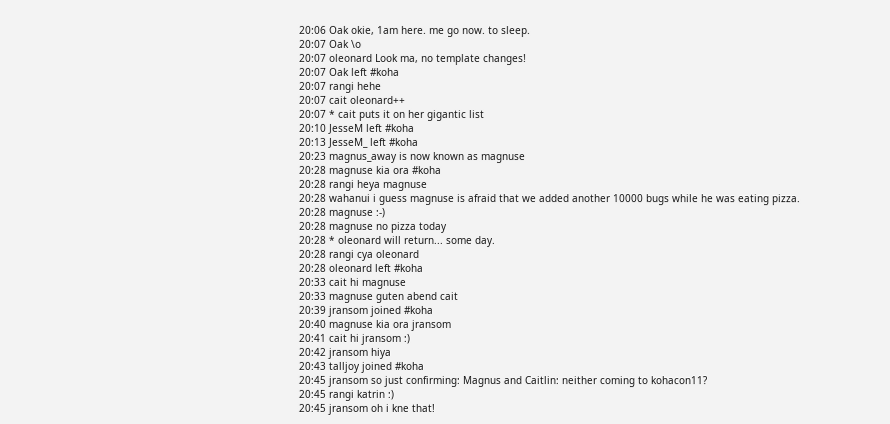20:06 Oak okie, 1am here. me go now. to sleep.
20:07 Oak \o
20:07 oleonard Look ma, no template changes!
20:07 Oak left #koha
20:07 rangi hehe
20:07 cait oleonard++
20:07 * cait puts it on her gigantic list
20:10 JesseM left #koha
20:13 JesseM_ left #koha
20:23 magnus_away is now known as magnuse
20:28 magnuse kia ora #koha
20:28 rangi heya magnuse
20:28 wahanui i guess magnuse is afraid that we added another 10000 bugs while he was eating pizza.
20:28 magnuse :-)
20:28 magnuse no pizza today
20:28 * oleonard will return... some day.
20:28 rangi cya oleonard
20:28 oleonard left #koha
20:33 cait hi magnuse
20:33 magnuse guten abend cait
20:39 jransom joined #koha
20:40 magnuse kia ora jransom
20:41 cait hi jransom :)
20:42 jransom hiya
20:43 talljoy joined #koha
20:45 jransom so just confirming: Magnus and Caitlin: neither coming to kohacon11?
20:45 rangi katrin :)
20:45 jransom oh i kne that!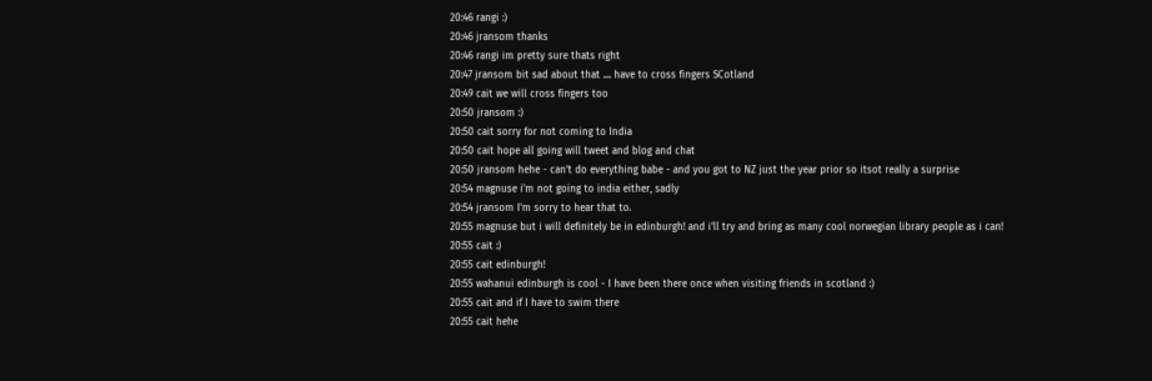20:46 rangi :)
20:46 jransom thanks
20:46 rangi im pretty sure thats right
20:47 jransom bit sad about that .... have to cross fingers SCotland
20:49 cait we will cross fingers too
20:50 jransom :)
20:50 cait sorry for not coming to India
20:50 cait hope all going will tweet and blog and chat
20:50 jransom hehe - can't do everything babe - and you got to NZ just the year prior so itsot really a surprise
20:54 magnuse i'm not going to india either, sadly
20:54 jransom I'm sorry to hear that to.
20:55 magnuse but i will definitely be in edinburgh! and i'll try and bring as many cool norwegian library people as i can!
20:55 cait :)
20:55 cait edinburgh!
20:55 wahanui edinburgh is cool - I have been there once when visiting friends in scotland :)
20:55 cait and if I have to swim there
20:55 cait hehe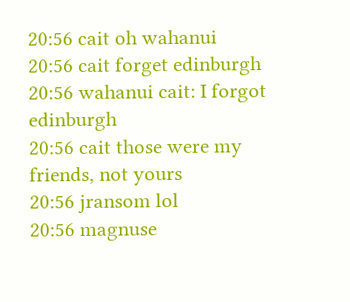20:56 cait oh wahanui
20:56 cait forget edinburgh
20:56 wahanui cait: I forgot edinburgh
20:56 cait those were my friends, not yours
20:56 jransom lol
20:56 magnuse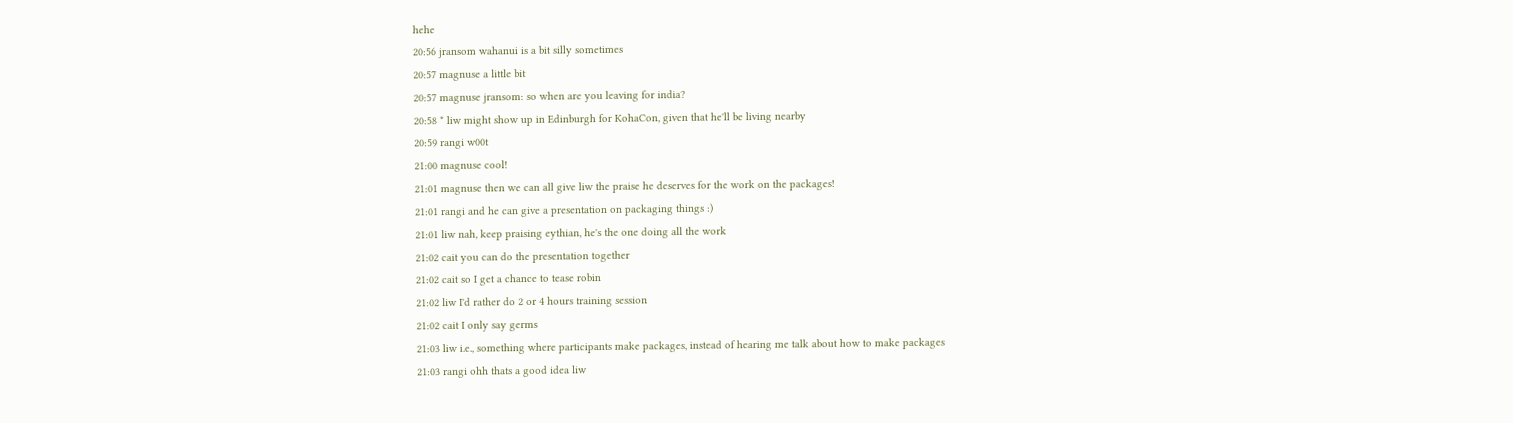hehe
20:56 jransom wahanui is a bit silly sometimes
20:57 magnuse a little bit
20:57 magnuse jransom: so when are you leaving for india?
20:58 * liw might show up in Edinburgh for KohaCon, given that he'll be living nearby
20:59 rangi w00t
21:00 magnuse cool!
21:01 magnuse then we can all give liw the praise he deserves for the work on the packages!
21:01 rangi and he can give a presentation on packaging things :)
21:01 liw nah, keep praising eythian, he's the one doing all the work
21:02 cait you can do the presentation together
21:02 cait so I get a chance to tease robin
21:02 liw I'd rather do 2 or 4 hours training session
21:02 cait I only say germs
21:03 liw i.e., something where participants make packages, instead of hearing me talk about how to make packages
21:03 rangi ohh thats a good idea liw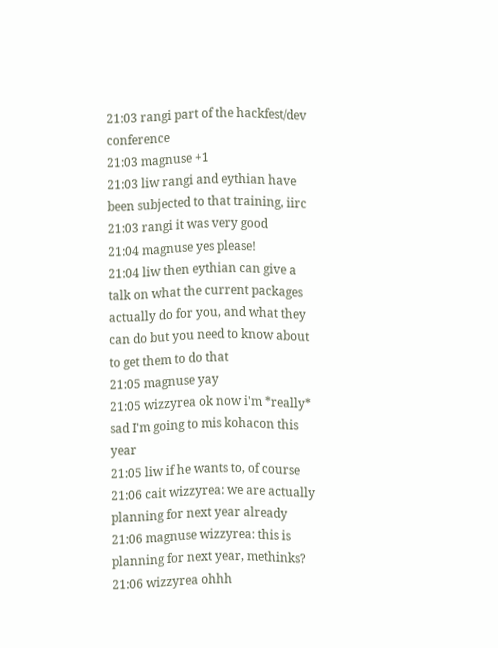21:03 rangi part of the hackfest/dev conference
21:03 magnuse +1
21:03 liw rangi and eythian have been subjected to that training, iirc
21:03 rangi it was very good
21:04 magnuse yes please!
21:04 liw then eythian can give a talk on what the current packages actually do for you, and what they can do but you need to know about to get them to do that
21:05 magnuse yay
21:05 wizzyrea ok now i'm *really* sad I'm going to mis kohacon this year
21:05 liw if he wants to, of course
21:06 cait wizzyrea: we are actually planning for next year already
21:06 magnuse wizzyrea: this is planning for next year, methinks?
21:06 wizzyrea ohhh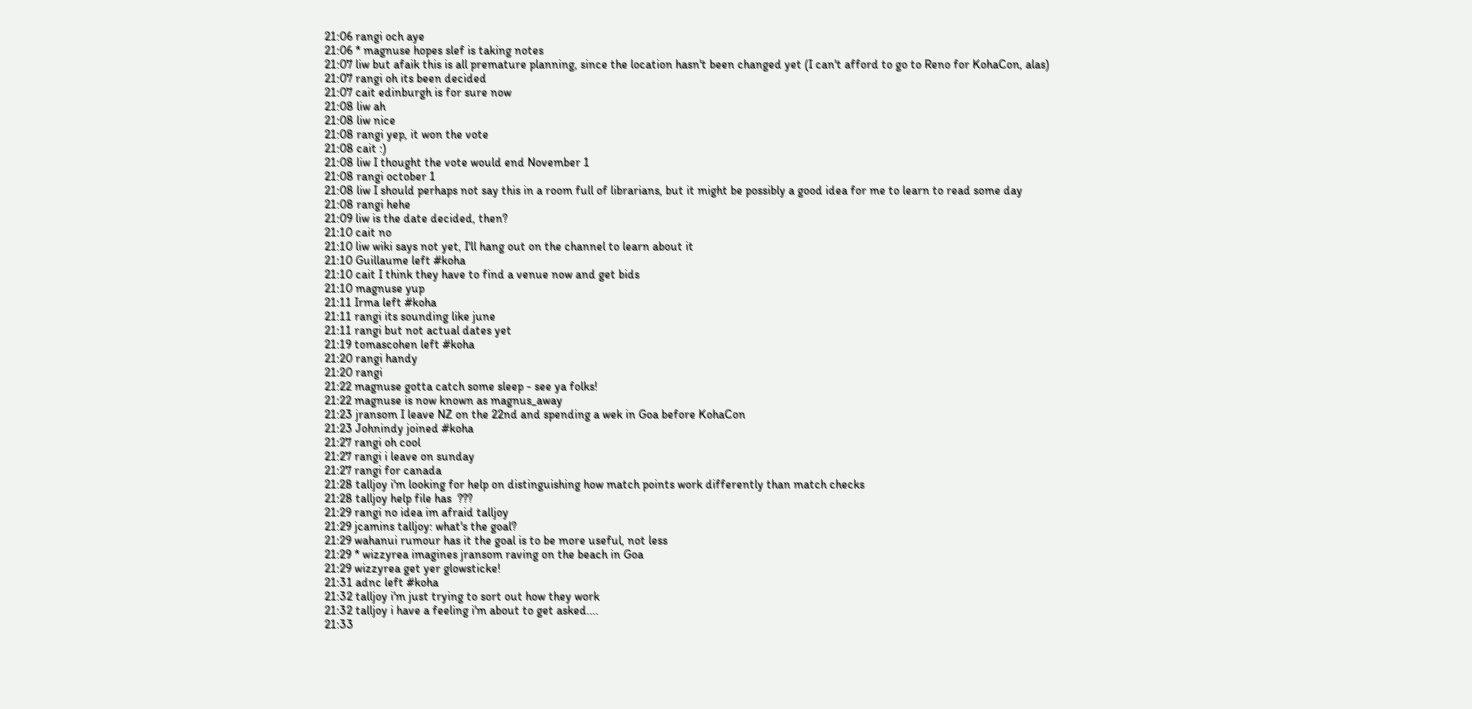21:06 rangi och aye
21:06 * magnuse hopes slef is taking notes
21:07 liw but afaik this is all premature planning, since the location hasn't been changed yet (I can't afford to go to Reno for KohaCon, alas)
21:07 rangi oh its been decided
21:07 cait edinburgh is for sure now
21:08 liw ah
21:08 liw nice
21:08 rangi yep, it won the vote
21:08 cait :)
21:08 liw I thought the vote would end November 1
21:08 rangi october 1
21:08 liw I should perhaps not say this in a room full of librarians, but it might be possibly a good idea for me to learn to read some day
21:08 rangi hehe
21:09 liw is the date decided, then?
21:10 cait no
21:10 liw wiki says not yet, I'll hang out on the channel to learn about it
21:10 Guillaume left #koha
21:10 cait I think they have to find a venue now and get bids
21:10 magnuse yup
21:11 Irma left #koha
21:11 rangi its sounding like june
21:11 rangi but not actual dates yet
21:19 tomascohen left #koha
21:20 rangi handy
21:20 rangi
21:22 magnuse gotta catch some sleep - see ya folks!
21:22 magnuse is now known as magnus_away
21:23 jransom I leave NZ on the 22nd and spending a wek in Goa before KohaCon
21:23 Johnindy joined #koha
21:27 rangi oh cool
21:27 rangi i leave on sunday
21:27 rangi for canada
21:28 talljoy i'm looking for help on distinguishing how match points work differently than match checks
21:28 talljoy help file has  ???
21:29 rangi no idea im afraid talljoy
21:29 jcamins talljoy: what's the goal?
21:29 wahanui rumour has it the goal is to be more useful, not less
21:29 * wizzyrea imagines jransom raving on the beach in Goa
21:29 wizzyrea get yer glowsticke!
21:31 adnc left #koha
21:32 talljoy i'm just trying to sort out how they work
21:32 talljoy i have a feeling i'm about to get asked....
21:33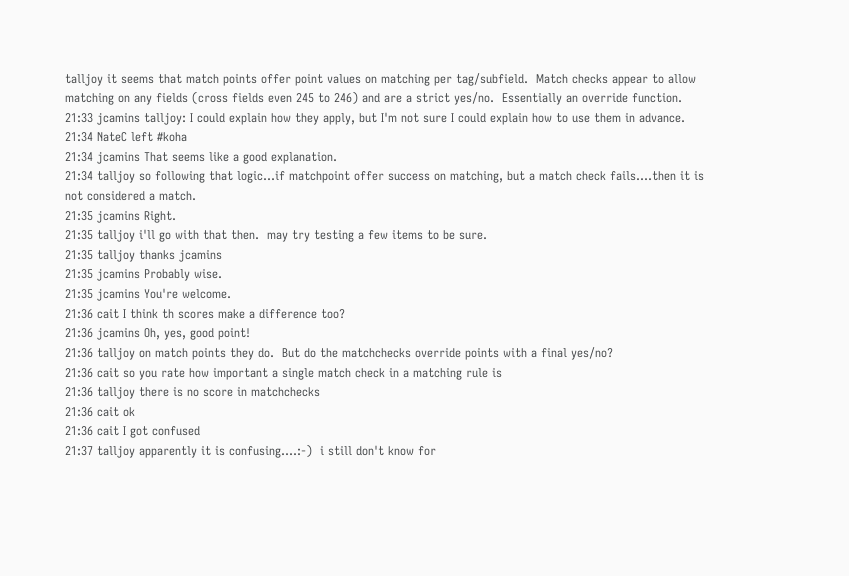talljoy it seems that match points offer point values on matching per tag/subfield.  Match checks appear to allow matching on any fields (cross fields even 245 to 246) and are a strict yes/no.  Essentially an override function.
21:33 jcamins talljoy: I could explain how they apply, but I'm not sure I could explain how to use them in advance.
21:34 NateC left #koha
21:34 jcamins That seems like a good explanation.
21:34 talljoy so following that logic...if matchpoint offer success on matching, but a match check fails....then it is not considered a match.
21:35 jcamins Right.
21:35 talljoy i'll go with that then.  may try testing a few items to be sure.
21:35 talljoy thanks jcamins
21:35 jcamins Probably wise.
21:35 jcamins You're welcome.
21:36 cait I think th scores make a difference too?
21:36 jcamins Oh, yes, good point!
21:36 talljoy on match points they do.  But do the matchchecks override points with a final yes/no?
21:36 cait so you rate how important a single match check in a matching rule is
21:36 talljoy there is no score in matchchecks
21:36 cait ok
21:36 cait I got confused
21:37 talljoy apparently it is confusing....:-)  i still don't know for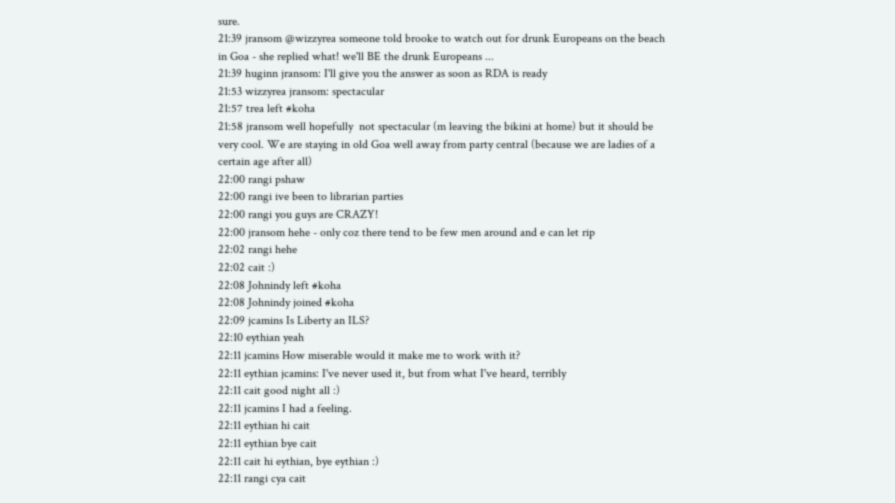sure.
21:39 jransom @wizzyrea someone told brooke to watch out for drunk Europeans on the beach in Goa - she replied what! we'll BE the drunk Europeans ...
21:39 huginn jransom: I'll give you the answer as soon as RDA is ready
21:53 wizzyrea jransom: spectacular
21:57 trea left #koha
21:58 jransom well hopefully  not spectacular (m leaving the bikini at home) but it should be very cool. We are staying in old Goa well away from party central (because we are ladies of a certain age after all)
22:00 rangi pshaw
22:00 rangi ive been to librarian parties
22:00 rangi you guys are CRAZY!
22:00 jransom hehe - only coz there tend to be few men around and e can let rip
22:02 rangi hehe
22:02 cait :)
22:08 Johnindy left #koha
22:08 Johnindy joined #koha
22:09 jcamins Is Liberty an ILS?
22:10 eythian yeah
22:11 jcamins How miserable would it make me to work with it?
22:11 eythian jcamins: I've never used it, but from what I've heard, terribly
22:11 cait good night all :)
22:11 jcamins I had a feeling.
22:11 eythian hi cait
22:11 eythian bye cait
22:11 cait hi eythian, bye eythian :)
22:11 rangi cya cait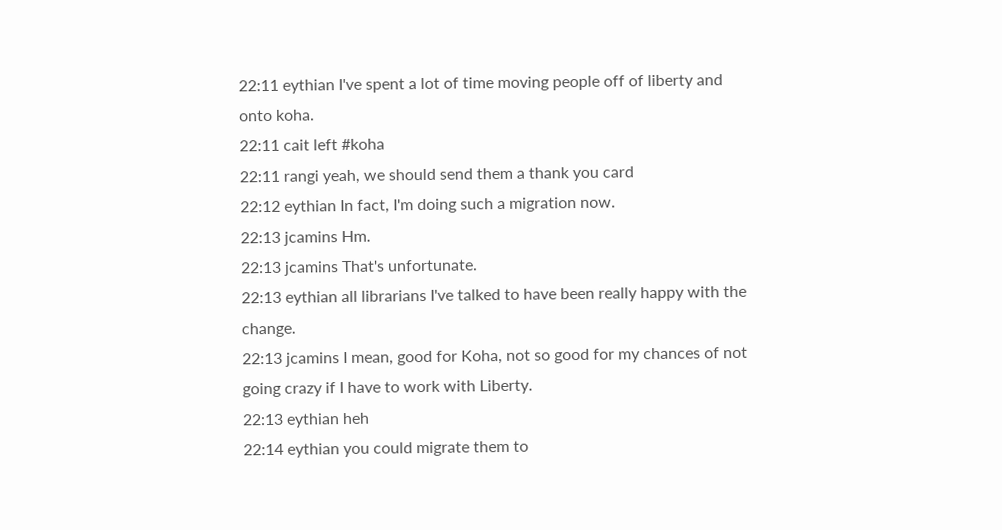22:11 eythian I've spent a lot of time moving people off of liberty and onto koha.
22:11 cait left #koha
22:11 rangi yeah, we should send them a thank you card
22:12 eythian In fact, I'm doing such a migration now.
22:13 jcamins Hm.
22:13 jcamins That's unfortunate.
22:13 eythian all librarians I've talked to have been really happy with the change.
22:13 jcamins I mean, good for Koha, not so good for my chances of not going crazy if I have to work with Liberty.
22:13 eythian heh
22:14 eythian you could migrate them to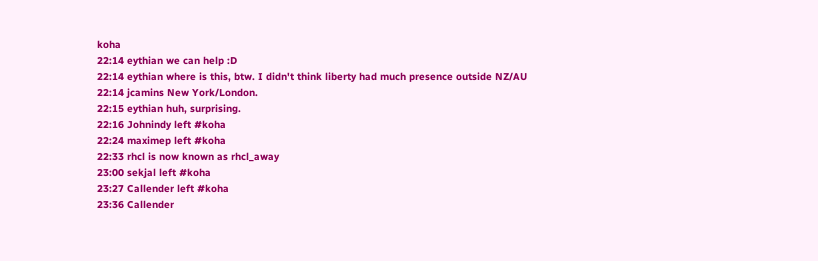koha
22:14 eythian we can help :D
22:14 eythian where is this, btw. I didn't think liberty had much presence outside NZ/AU
22:14 jcamins New York/London.
22:15 eythian huh, surprising.
22:16 Johnindy left #koha
22:24 maximep left #koha
22:33 rhcl is now known as rhcl_away
23:00 sekjal left #koha
23:27 Callender left #koha
23:36 Callender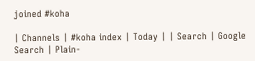joined #koha

| Channels | #koha index | Today | | Search | Google Search | Plain-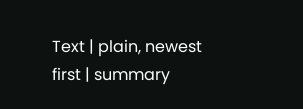Text | plain, newest first | summary